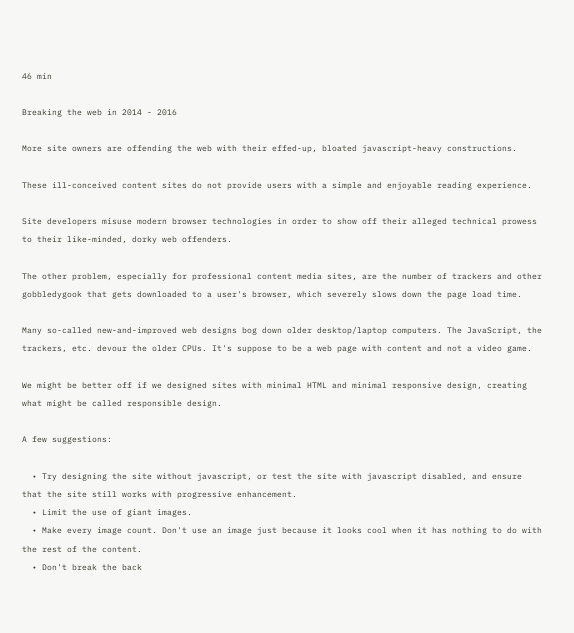46 min

Breaking the web in 2014 - 2016

More site owners are offending the web with their effed-up, bloated javascript-heavy constructions.

These ill-conceived content sites do not provide users with a simple and enjoyable reading experience.

Site developers misuse modern browser technologies in order to show off their alleged technical prowess to their like-minded, dorky web offenders.

The other problem, especially for professional content media sites, are the number of trackers and other gobbledygook that gets downloaded to a user's browser, which severely slows down the page load time.

Many so-called new-and-improved web designs bog down older desktop/laptop computers. The JavaScript, the trackers, etc. devour the older CPUs. It's suppose to be a web page with content and not a video game.

We might be better off if we designed sites with minimal HTML and minimal responsive design, creating what might be called responsible design.

A few suggestions:

  • Try designing the site without javascript, or test the site with javascript disabled, and ensure that the site still works with progressive enhancement.
  • Limit the use of giant images.
  • Make every image count. Don't use an image just because it looks cool when it has nothing to do with the rest of the content.
  • Don't break the back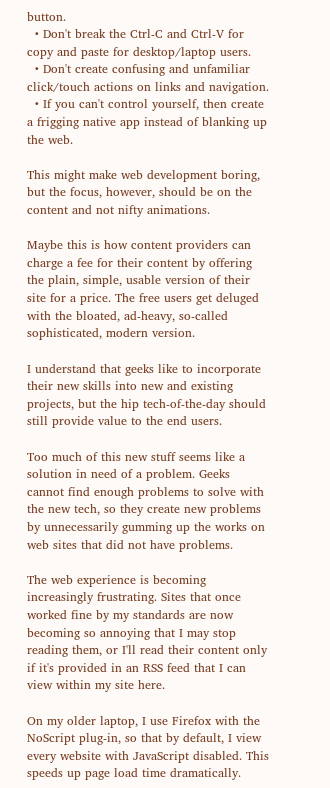button.
  • Don't break the Ctrl-C and Ctrl-V for copy and paste for desktop/laptop users.
  • Don't create confusing and unfamiliar click/touch actions on links and navigation.
  • If you can't control yourself, then create a frigging native app instead of blanking up the web.

This might make web development boring, but the focus, however, should be on the content and not nifty animations.

Maybe this is how content providers can charge a fee for their content by offering the plain, simple, usable version of their site for a price. The free users get deluged with the bloated, ad-heavy, so-called sophisticated, modern version.

I understand that geeks like to incorporate their new skills into new and existing projects, but the hip tech-of-the-day should still provide value to the end users.

Too much of this new stuff seems like a solution in need of a problem. Geeks cannot find enough problems to solve with the new tech, so they create new problems by unnecessarily gumming up the works on web sites that did not have problems.

The web experience is becoming increasingly frustrating. Sites that once worked fine by my standards are now becoming so annoying that I may stop reading them, or I'll read their content only if it's provided in an RSS feed that I can view within my site here.

On my older laptop, I use Firefox with the NoScript plug-in, so that by default, I view every website with JavaScript disabled. This speeds up page load time dramatically.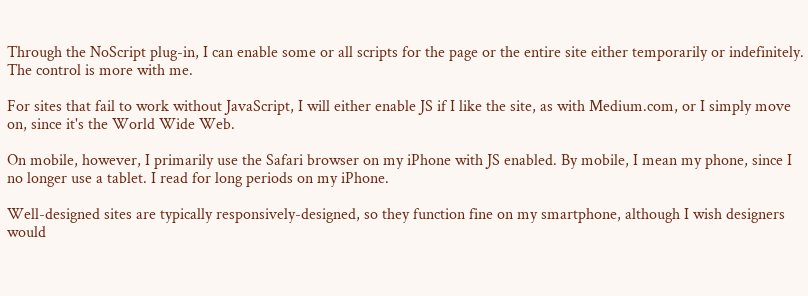Through the NoScript plug-in, I can enable some or all scripts for the page or the entire site either temporarily or indefinitely. The control is more with me.

For sites that fail to work without JavaScript, I will either enable JS if I like the site, as with Medium.com, or I simply move on, since it's the World Wide Web.

On mobile, however, I primarily use the Safari browser on my iPhone with JS enabled. By mobile, I mean my phone, since I no longer use a tablet. I read for long periods on my iPhone.

Well-designed sites are typically responsively-designed, so they function fine on my smartphone, although I wish designers would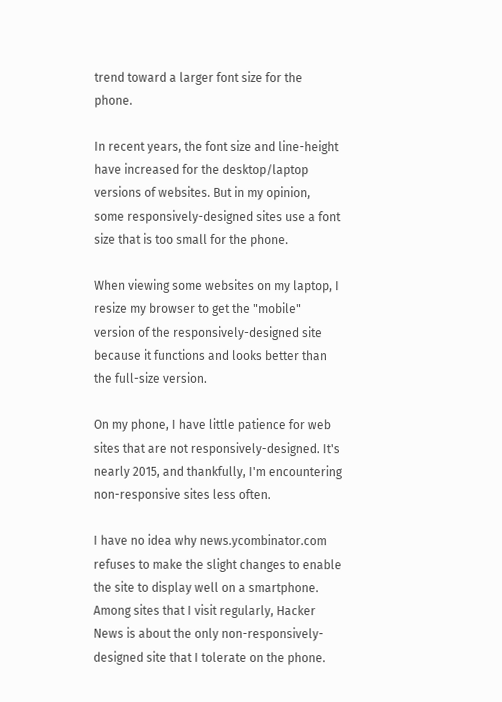trend toward a larger font size for the phone.

In recent years, the font size and line-height have increased for the desktop/laptop versions of websites. But in my opinion, some responsively-designed sites use a font size that is too small for the phone.

When viewing some websites on my laptop, I resize my browser to get the "mobile" version of the responsively-designed site because it functions and looks better than the full-size version.

On my phone, I have little patience for web sites that are not responsively-designed. It's nearly 2015, and thankfully, I'm encountering non-responsive sites less often.

I have no idea why news.ycombinator.com refuses to make the slight changes to enable the site to display well on a smartphone. Among sites that I visit regularly, Hacker News is about the only non-responsively-designed site that I tolerate on the phone.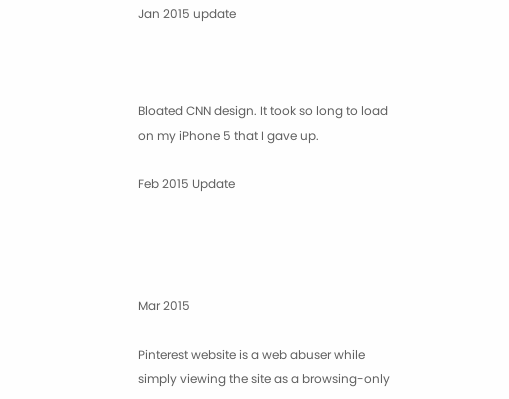Jan 2015 update



Bloated CNN design. It took so long to load on my iPhone 5 that I gave up.

Feb 2015 Update




Mar 2015

Pinterest website is a web abuser while simply viewing the site as a browsing-only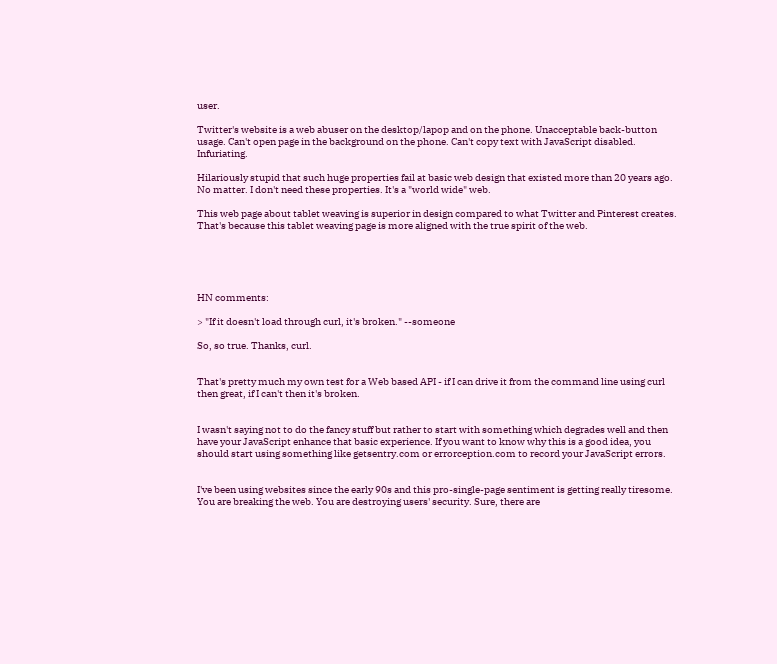user.

Twitter's website is a web abuser on the desktop/lapop and on the phone. Unacceptable back-button usage. Can't open page in the background on the phone. Can't copy text with JavaScript disabled. Infuriating.

Hilariously stupid that such huge properties fail at basic web design that existed more than 20 years ago. No matter. I don't need these properties. It's a "world wide" web.

This web page about tablet weaving is superior in design compared to what Twitter and Pinterest creates. That's because this tablet weaving page is more aligned with the true spirit of the web.





HN comments:

> "If it doesn't load through curl, it's broken." --someone

So, so true. Thanks, curl.


That's pretty much my own test for a Web based API - if I can drive it from the command line using curl then great, if I can't then it's broken.


I wasn't saying not to do the fancy stuff but rather to start with something which degrades well and then have your JavaScript enhance that basic experience. If you want to know why this is a good idea, you should start using something like getsentry.com or errorception.com to record your JavaScript errors.


I've been using websites since the early 90s and this pro-single-page sentiment is getting really tiresome. You are breaking the web. You are destroying users' security. Sure, there are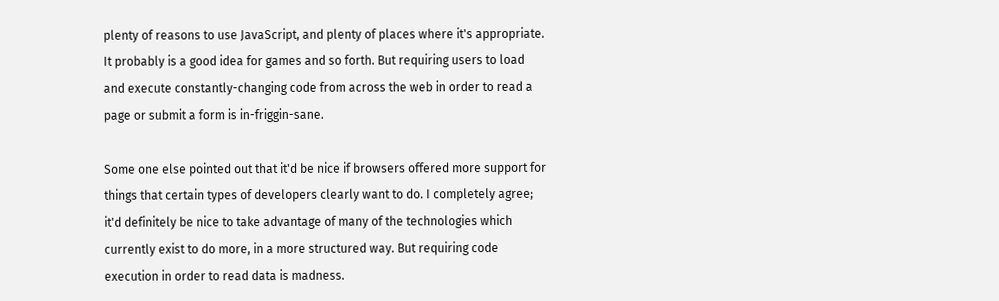plenty of reasons to use JavaScript, and plenty of places where it's appropriate. It probably is a good idea for games and so forth. But requiring users to load and execute constantly-changing code from across the web in order to read a page or submit a form is in-friggin-sane.

Some one else pointed out that it'd be nice if browsers offered more support for things that certain types of developers clearly want to do. I completely agree; it'd definitely be nice to take advantage of many of the technologies which currently exist to do more, in a more structured way. But requiring code execution in order to read data is madness.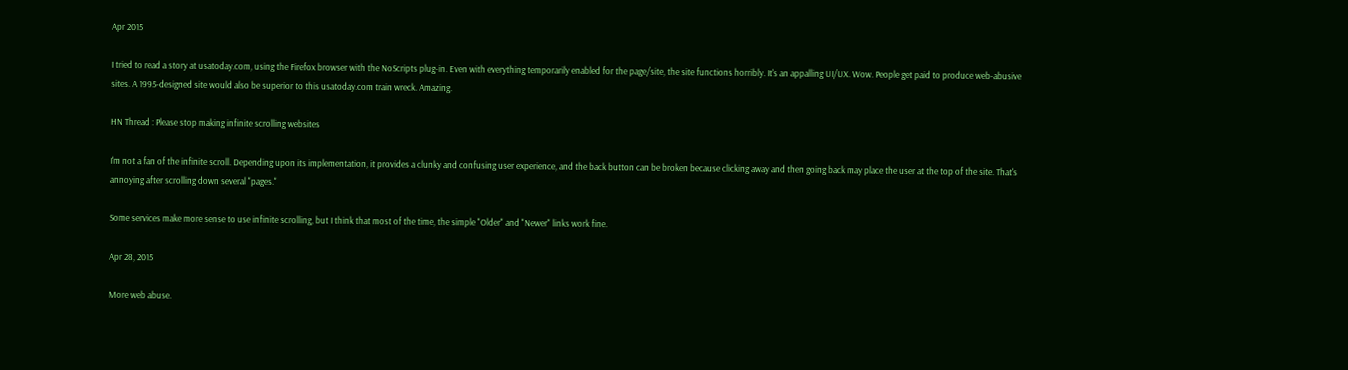Apr 2015

I tried to read a story at usatoday.com, using the Firefox browser with the NoScripts plug-in. Even with everything temporarily enabled for the page/site, the site functions horribly. It's an appalling UI/UX. Wow. People get paid to produce web-abusive sites. A 1995-designed site would also be superior to this usatoday.com train wreck. Amazing.

HN Thread : Please stop making infinite scrolling websites

I'm not a fan of the infinite scroll. Depending upon its implementation, it provides a clunky and confusing user experience, and the back button can be broken because clicking away and then going back may place the user at the top of the site. That's annoying after scrolling down several "pages."

Some services make more sense to use infinite scrolling, but I think that most of the time, the simple "Older" and "Newer" links work fine.

Apr 28, 2015

More web abuse.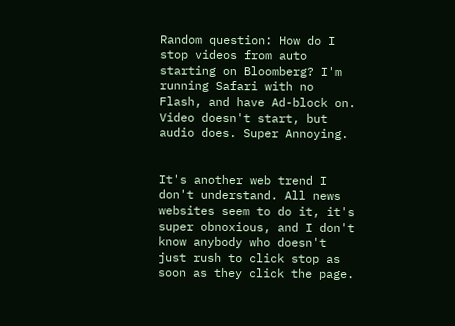Random question: How do I stop videos from auto starting on Bloomberg? I'm running Safari with no Flash, and have Ad-block on. Video doesn't start, but audio does. Super Annoying.


It's another web trend I don't understand. All news websites seem to do it, it's super obnoxious, and I don't know anybody who doesn't just rush to click stop as soon as they click the page.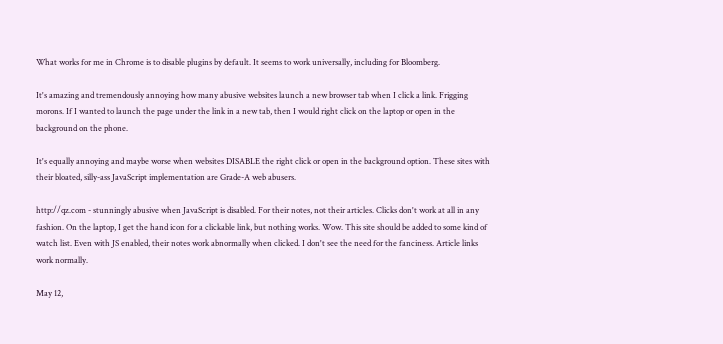What works for me in Chrome is to disable plugins by default. It seems to work universally, including for Bloomberg.

It's amazing and tremendously annoying how many abusive websites launch a new browser tab when I click a link. Frigging morons. If I wanted to launch the page under the link in a new tab, then I would right click on the laptop or open in the background on the phone.

It's equally annoying and maybe worse when websites DISABLE the right click or open in the background option. These sites with their bloated, silly-ass JavaScript implementation are Grade-A web abusers.

http://qz.com - stunningly abusive when JavaScript is disabled. For their notes, not their articles. Clicks don't work at all in any fashion. On the laptop, I get the hand icon for a clickable link, but nothing works. Wow. This site should be added to some kind of watch list. Even with JS enabled, their notes work abnormally when clicked. I don't see the need for the fanciness. Article links work normally.

May 12,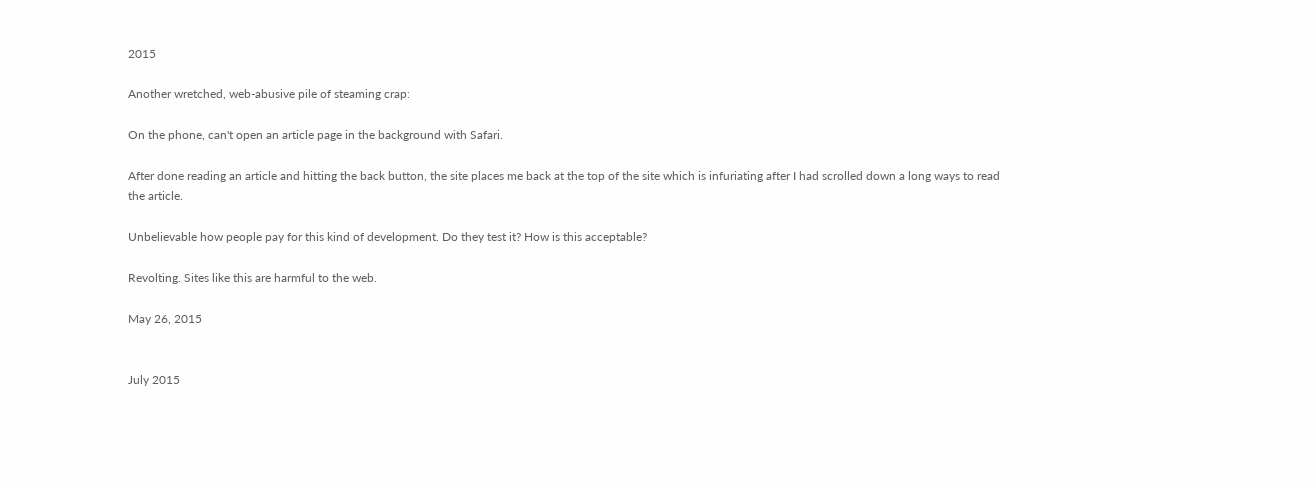2015

Another wretched, web-abusive pile of steaming crap:

On the phone, can't open an article page in the background with Safari.

After done reading an article and hitting the back button, the site places me back at the top of the site which is infuriating after I had scrolled down a long ways to read the article.

Unbelievable how people pay for this kind of development. Do they test it? How is this acceptable?

Revolting. Sites like this are harmful to the web.

May 26, 2015


July 2015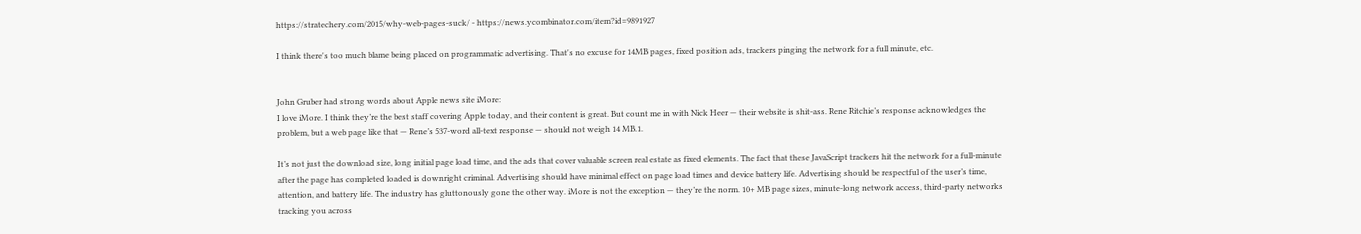https://stratechery.com/2015/why-web-pages-suck/ - https://news.ycombinator.com/item?id=9891927

I think there's too much blame being placed on programmatic advertising. That's no excuse for 14MB pages, fixed position ads, trackers pinging the network for a full minute, etc.


John Gruber had strong words about Apple news site iMore:
I love iMore. I think they’re the best staff covering Apple today, and their content is great. But count me in with Nick Heer — their website is shit-ass. Rene Ritchie’s response acknowledges the problem, but a web page like that — Rene’s 537-word all-text response — should not weigh 14 MB.1.

It’s not just the download size, long initial page load time, and the ads that cover valuable screen real estate as fixed elements. The fact that these JavaScript trackers hit the network for a full-minute after the page has completed loaded is downright criminal. Advertising should have minimal effect on page load times and device battery life. Advertising should be respectful of the user’s time, attention, and battery life. The industry has gluttonously gone the other way. iMore is not the exception — they’re the norm. 10+ MB page sizes, minute-long network access, third-party networks tracking you across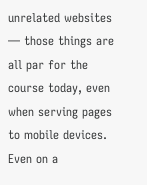unrelated websites — those things are all par for the course today, even when serving pages to mobile devices. Even on a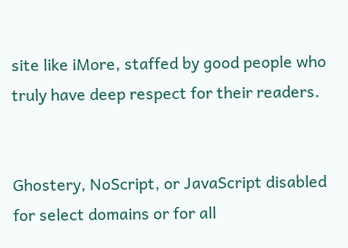site like iMore, staffed by good people who truly have deep respect for their readers.


Ghostery, NoScript, or JavaScript disabled for select domains or for all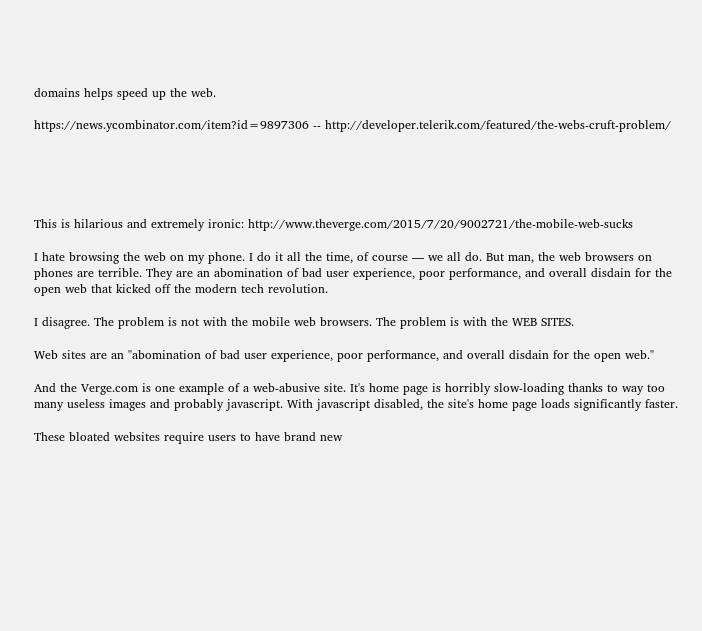domains helps speed up the web.

https://news.ycombinator.com/item?id=9897306 -- http://developer.telerik.com/featured/the-webs-cruft-problem/





This is hilarious and extremely ironic: http://www.theverge.com/2015/7/20/9002721/the-mobile-web-sucks

I hate browsing the web on my phone. I do it all the time, of course — we all do. But man, the web browsers on phones are terrible. They are an abomination of bad user experience, poor performance, and overall disdain for the open web that kicked off the modern tech revolution.

I disagree. The problem is not with the mobile web browsers. The problem is with the WEB SITES.

Web sites are an "abomination of bad user experience, poor performance, and overall disdain for the open web."

And the Verge.com is one example of a web-abusive site. It's home page is horribly slow-loading thanks to way too many useless images and probably javascript. With javascript disabled, the site's home page loads significantly faster.

These bloated websites require users to have brand new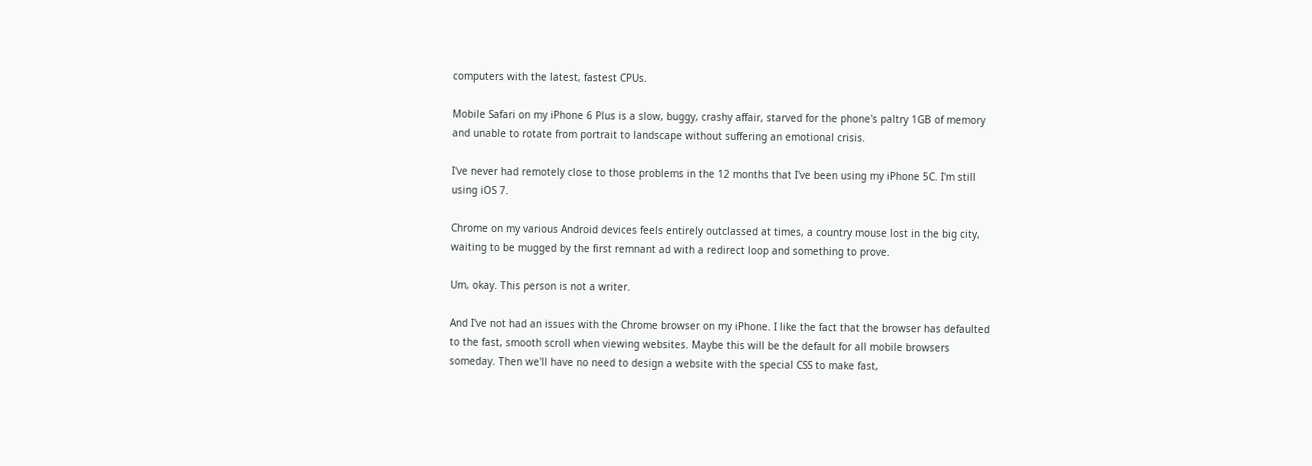computers with the latest, fastest CPUs.

Mobile Safari on my iPhone 6 Plus is a slow, buggy, crashy affair, starved for the phone's paltry 1GB of memory and unable to rotate from portrait to landscape without suffering an emotional crisis.

I've never had remotely close to those problems in the 12 months that I've been using my iPhone 5C. I'm still using iOS 7.

Chrome on my various Android devices feels entirely outclassed at times, a country mouse lost in the big city, waiting to be mugged by the first remnant ad with a redirect loop and something to prove.

Um, okay. This person is not a writer.

And I've not had an issues with the Chrome browser on my iPhone. I like the fact that the browser has defaulted to the fast, smooth scroll when viewing websites. Maybe this will be the default for all mobile browsers someday. Then we'll have no need to design a website with the special CSS to make fast,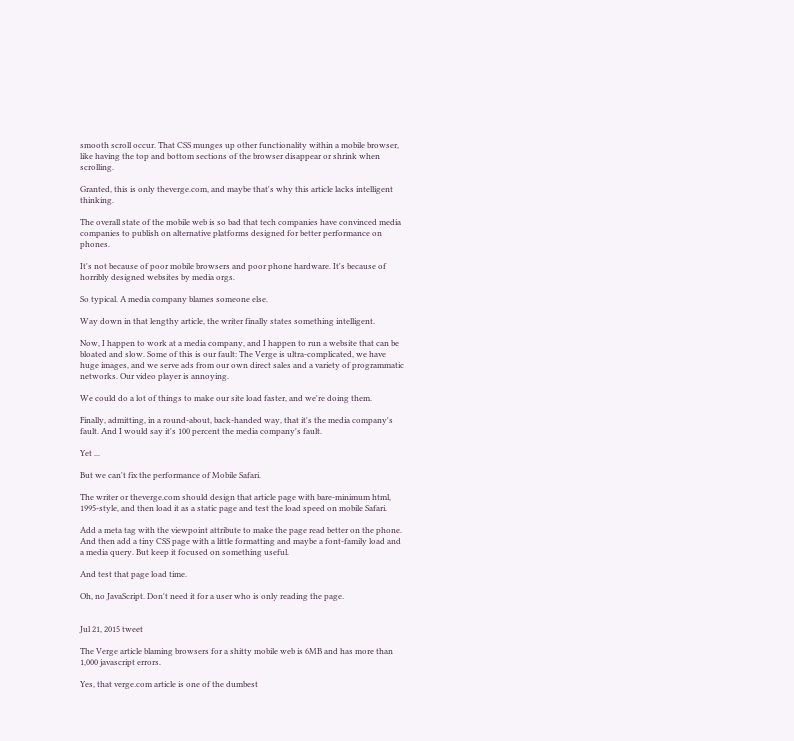smooth scroll occur. That CSS munges up other functionality within a mobile browser, like having the top and bottom sections of the browser disappear or shrink when scrolling.

Granted, this is only theverge.com, and maybe that's why this article lacks intelligent thinking.

The overall state of the mobile web is so bad that tech companies have convinced media companies to publish on alternative platforms designed for better performance on phones.

It's not because of poor mobile browsers and poor phone hardware. It's because of horribly designed websites by media orgs.

So typical. A media company blames someone else.

Way down in that lengthy article, the writer finally states something intelligent.

Now, I happen to work at a media company, and I happen to run a website that can be bloated and slow. Some of this is our fault: The Verge is ultra-complicated, we have huge images, and we serve ads from our own direct sales and a variety of programmatic networks. Our video player is annoying.

We could do a lot of things to make our site load faster, and we're doing them.

Finally, admitting, in a round-about, back-handed way, that it's the media company's fault. And I would say it's 100 percent the media company's fault.

Yet ...

But we can't fix the performance of Mobile Safari.

The writer or theverge.com should design that article page with bare-minimum html, 1995-style, and then load it as a static page and test the load speed on mobile Safari.

Add a meta tag with the viewpoint attribute to make the page read better on the phone. And then add a tiny CSS page with a little formatting and maybe a font-family load and a media query. But keep it focused on something useful.

And test that page load time.

Oh, no JavaScript. Don't need it for a user who is only reading the page.


Jul 21, 2015 tweet

The Verge article blaming browsers for a shitty mobile web is 6MB and has more than 1,000 javascript errors.

Yes, that verge.com article is one of the dumbest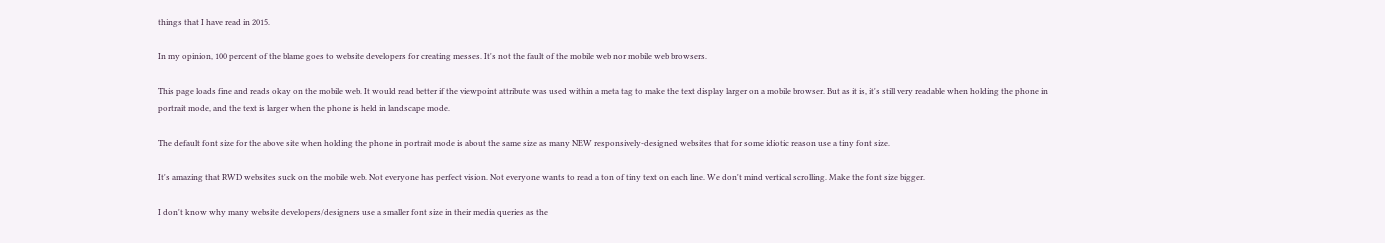things that I have read in 2015.

In my opinion, 100 percent of the blame goes to website developers for creating messes. It's not the fault of the mobile web nor mobile web browsers.

This page loads fine and reads okay on the mobile web. It would read better if the viewpoint attribute was used within a meta tag to make the text display larger on a mobile browser. But as it is, it's still very readable when holding the phone in portrait mode, and the text is larger when the phone is held in landscape mode.

The default font size for the above site when holding the phone in portrait mode is about the same size as many NEW responsively-designed websites that for some idiotic reason use a tiny font size.

It's amazing that RWD websites suck on the mobile web. Not everyone has perfect vision. Not everyone wants to read a ton of tiny text on each line. We don't mind vertical scrolling. Make the font size bigger.

I don't know why many website developers/designers use a smaller font size in their media queries as the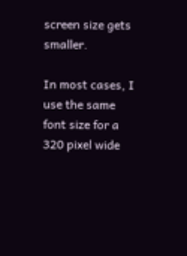screen size gets smaller.

In most cases, I use the same font size for a 320 pixel wide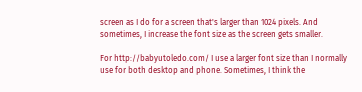screen as I do for a screen that's larger than 1024 pixels. And sometimes, I increase the font size as the screen gets smaller.

For http://babyutoledo.com/ I use a larger font size than I normally use for both desktop and phone. Sometimes, I think the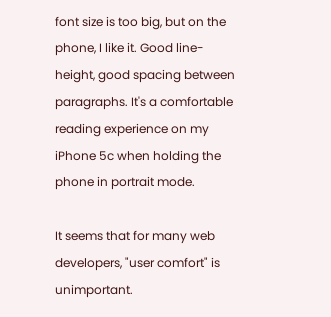font size is too big, but on the phone, I like it. Good line-height, good spacing between paragraphs. It's a comfortable reading experience on my iPhone 5c when holding the phone in portrait mode.

It seems that for many web developers, "user comfort" is unimportant.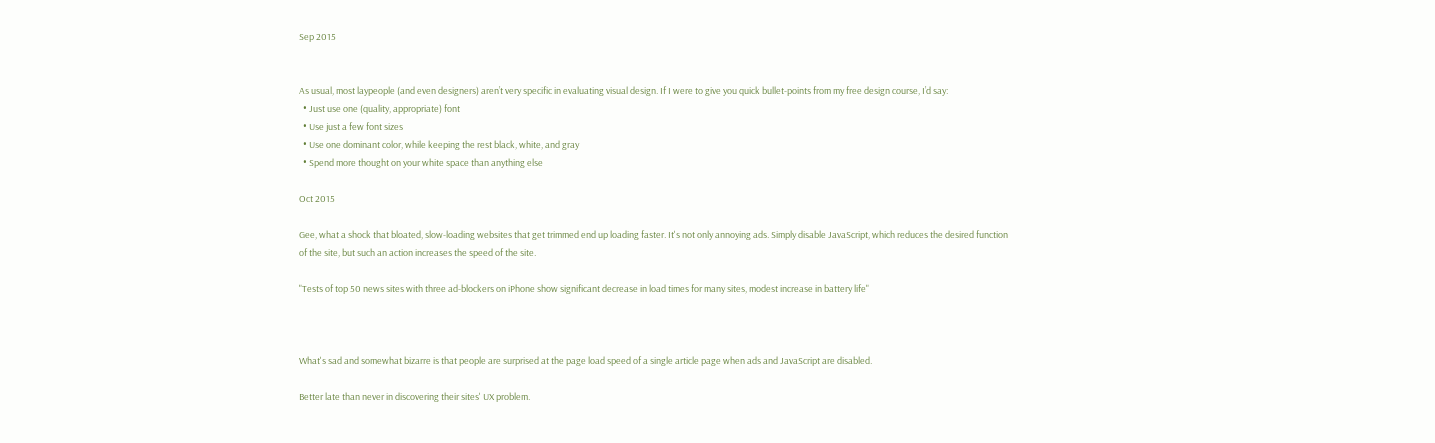Sep 2015


As usual, most laypeople (and even designers) aren’t very specific in evaluating visual design. If I were to give you quick bullet-points from my free design course, I’d say:
  • Just use one (quality, appropriate) font
  • Use just a few font sizes
  • Use one dominant color, while keeping the rest black, white, and gray
  • Spend more thought on your white space than anything else

Oct 2015

Gee, what a shock that bloated, slow-loading websites that get trimmed end up loading faster. It's not only annoying ads. Simply disable JavaScript, which reduces the desired function of the site, but such an action increases the speed of the site.

"Tests of top 50 news sites with three ad-blockers on iPhone show significant decrease in load times for many sites, modest increase in battery life"



What's sad and somewhat bizarre is that people are surprised at the page load speed of a single article page when ads and JavaScript are disabled.

Better late than never in discovering their sites' UX problem.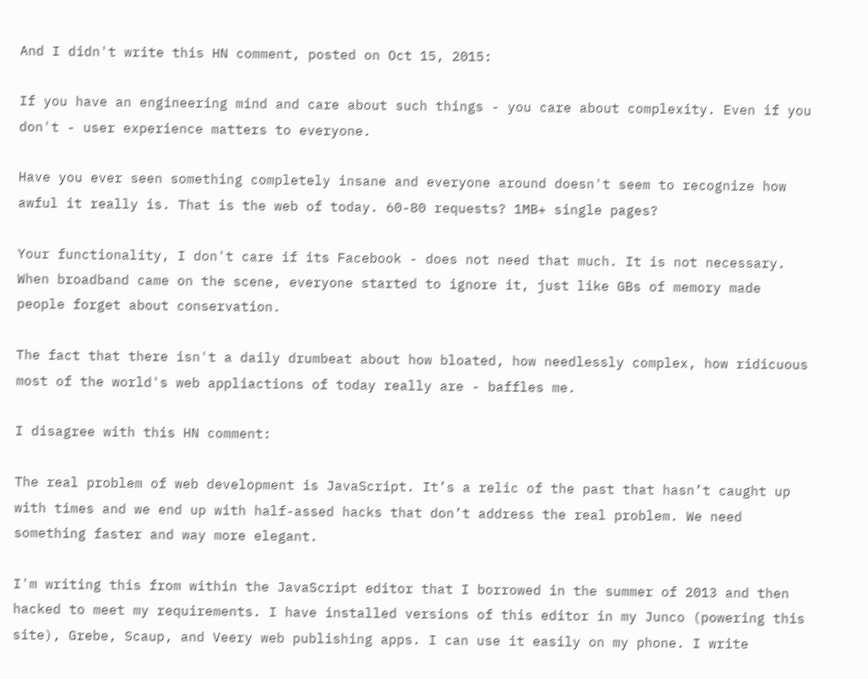And I didn't write this HN comment, posted on Oct 15, 2015:

If you have an engineering mind and care about such things - you care about complexity. Even if you don't - user experience matters to everyone.

Have you ever seen something completely insane and everyone around doesn't seem to recognize how awful it really is. That is the web of today. 60-80 requests? 1MB+ single pages?

Your functionality, I don't care if its Facebook - does not need that much. It is not necessary. When broadband came on the scene, everyone started to ignore it, just like GBs of memory made people forget about conservation.

The fact that there isn't a daily drumbeat about how bloated, how needlessly complex, how ridicuous most of the world's web appliactions of today really are - baffles me.

I disagree with this HN comment:

The real problem of web development is JavaScript. It’s a relic of the past that hasn’t caught up with times and we end up with half-assed hacks that don’t address the real problem. We need something faster and way more elegant.

I'm writing this from within the JavaScript editor that I borrowed in the summer of 2013 and then hacked to meet my requirements. I have installed versions of this editor in my Junco (powering this site), Grebe, Scaup, and Veery web publishing apps. I can use it easily on my phone. I write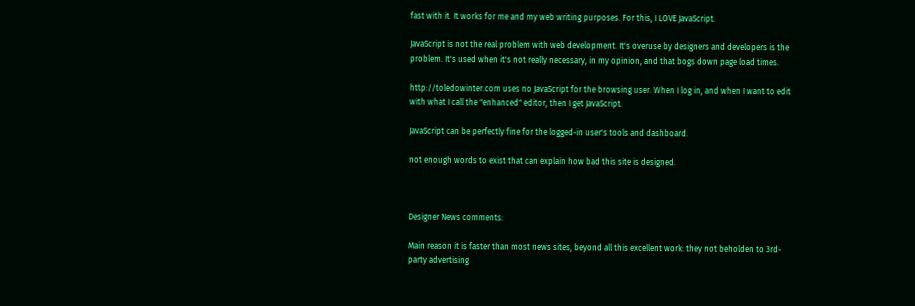fast with it. It works for me and my web writing purposes. For this, I LOVE JavaScript.

JavaScript is not the real problem with web development. It's overuse by designers and developers is the problem. It's used when it's not really necessary, in my opinion, and that bogs down page load times.

http://toledowinter.com uses no JavaScript for the browsing user. When I log in, and when I want to edit with what I call the "enhanced" editor, then I get JavaScript.

JavaScript can be perfectly fine for the logged-in user's tools and dashboard.

not enough words to exist that can explain how bad this site is designed.



Designer News comments:

Main reason it is faster than most news sites, beyond all this excellent work: they not beholden to 3rd-party advertising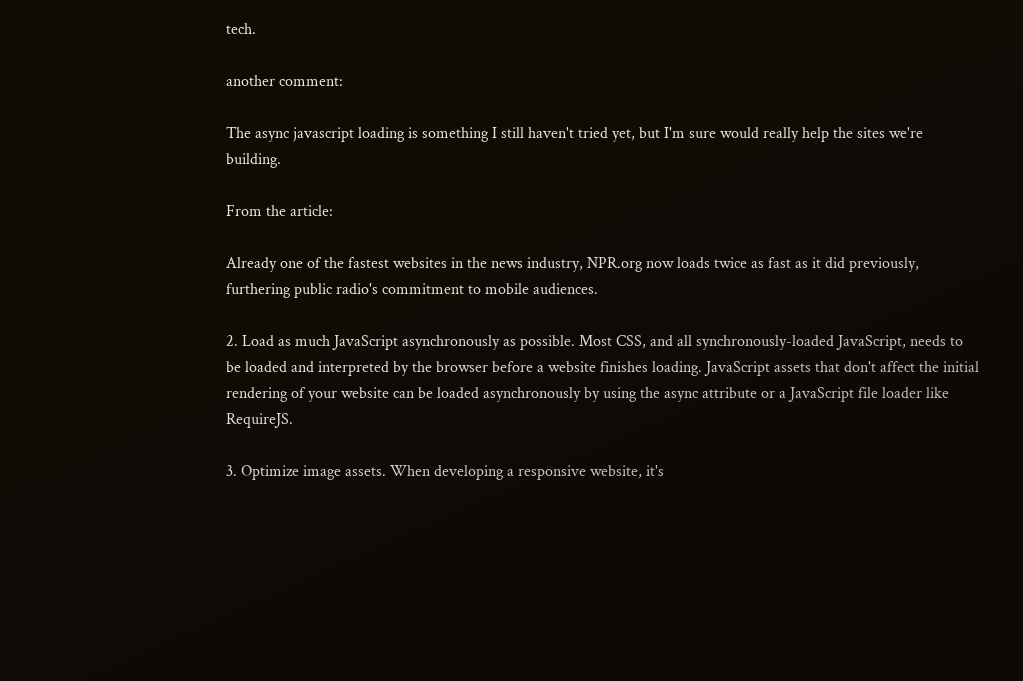tech.

another comment:

The async javascript loading is something I still haven't tried yet, but I'm sure would really help the sites we're building.

From the article:

Already one of the fastest websites in the news industry, NPR.org now loads twice as fast as it did previously, furthering public radio's commitment to mobile audiences.

2. Load as much JavaScript asynchronously as possible. Most CSS, and all synchronously-loaded JavaScript, needs to be loaded and interpreted by the browser before a website finishes loading. JavaScript assets that don't affect the initial rendering of your website can be loaded asynchronously by using the async attribute or a JavaScript file loader like RequireJS.

3. Optimize image assets. When developing a responsive website, it's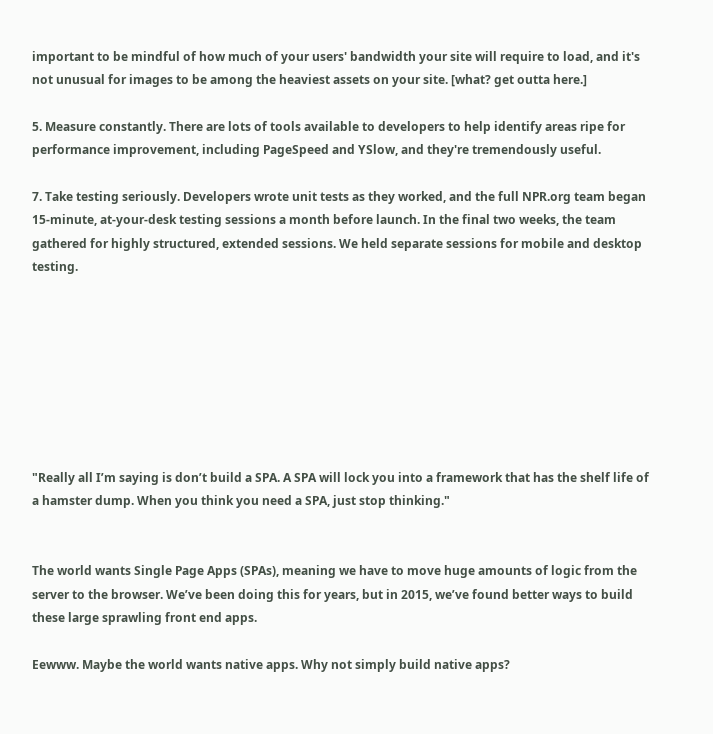important to be mindful of how much of your users' bandwidth your site will require to load, and it's not unusual for images to be among the heaviest assets on your site. [what? get outta here.]

5. Measure constantly. There are lots of tools available to developers to help identify areas ripe for performance improvement, including PageSpeed and YSlow, and they're tremendously useful.

7. Take testing seriously. Developers wrote unit tests as they worked, and the full NPR.org team began 15-minute, at-your-desk testing sessions a month before launch. In the final two weeks, the team gathered for highly structured, extended sessions. We held separate sessions for mobile and desktop testing.








"Really all I’m saying is don’t build a SPA. A SPA will lock you into a framework that has the shelf life of a hamster dump. When you think you need a SPA, just stop thinking."


The world wants Single Page Apps (SPAs), meaning we have to move huge amounts of logic from the server to the browser. We’ve been doing this for years, but in 2015, we’ve found better ways to build these large sprawling front end apps.

Eewww. Maybe the world wants native apps. Why not simply build native apps?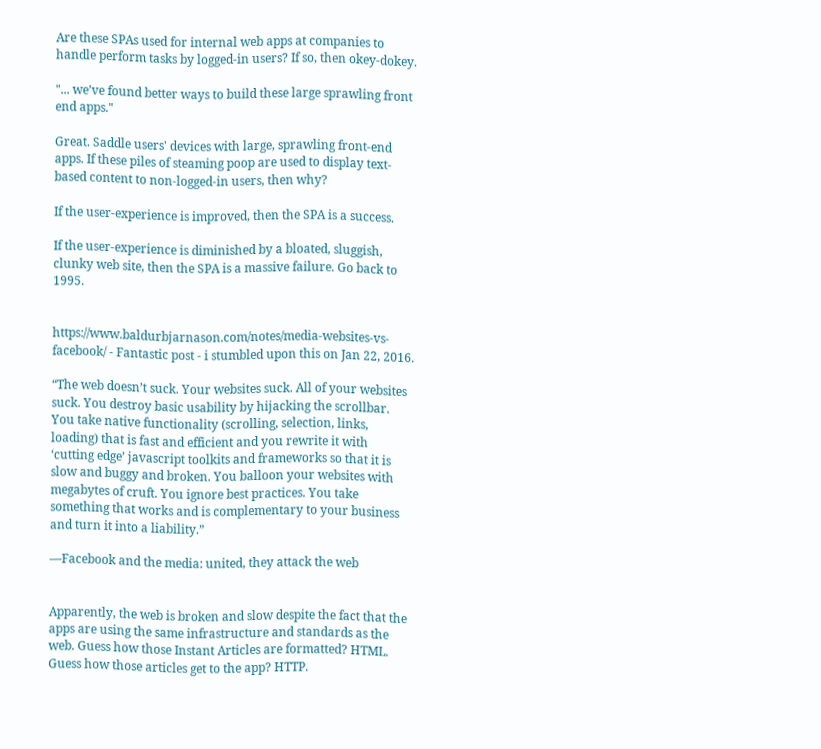Are these SPAs used for internal web apps at companies to handle perform tasks by logged-in users? If so, then okey-dokey.

"... we’ve found better ways to build these large sprawling front end apps."

Great. Saddle users' devices with large, sprawling front-end apps. If these piles of steaming poop are used to display text-based content to non-logged-in users, then why?

If the user-experience is improved, then the SPA is a success.

If the user-experience is diminished by a bloated, sluggish, clunky web site, then the SPA is a massive failure. Go back to 1995.


https://www.baldurbjarnason.com/notes/media-websites-vs-facebook/ - Fantastic post - i stumbled upon this on Jan 22, 2016.

“The web doesn’t suck. Your websites suck. All of your websites suck. You destroy basic usability by hijacking the scrollbar. You take native functionality (scrolling, selection, links, loading) that is fast and efficient and you rewrite it with ‘cutting edge’ javascript toolkits and frameworks so that it is slow and buggy and broken. You balloon your websites with megabytes of cruft. You ignore best practices. You take something that works and is complementary to your business and turn it into a liability.”

—Facebook and the media: united, they attack the web


Apparently, the web is broken and slow despite the fact that the apps are using the same infrastructure and standards as the web. Guess how those Instant Articles are formatted? HTML. Guess how those articles get to the app? HTTP.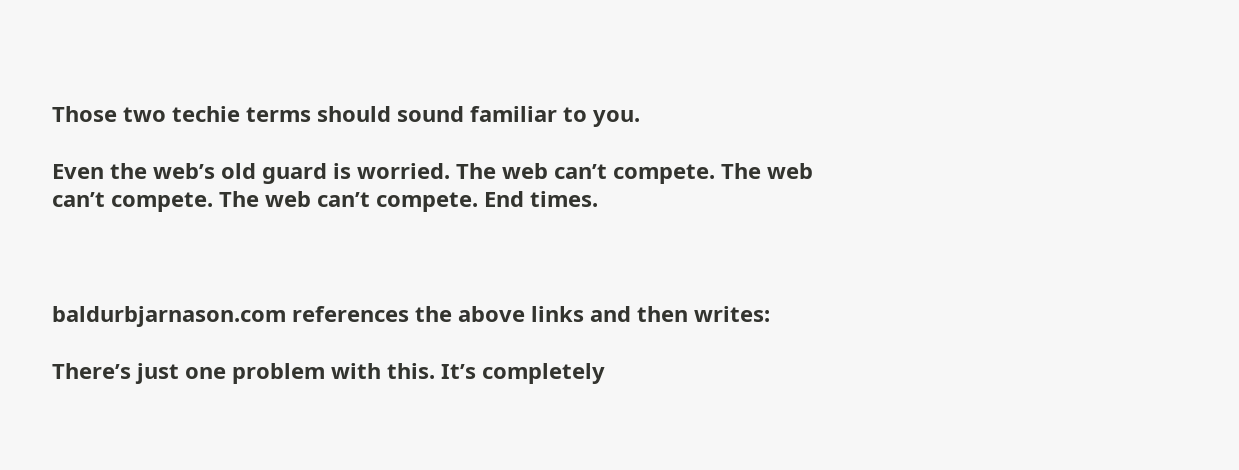Those two techie terms should sound familiar to you.

Even the web’s old guard is worried. The web can’t compete. The web can’t compete. The web can’t compete. End times.



baldurbjarnason.com references the above links and then writes:

There’s just one problem with this. It’s completely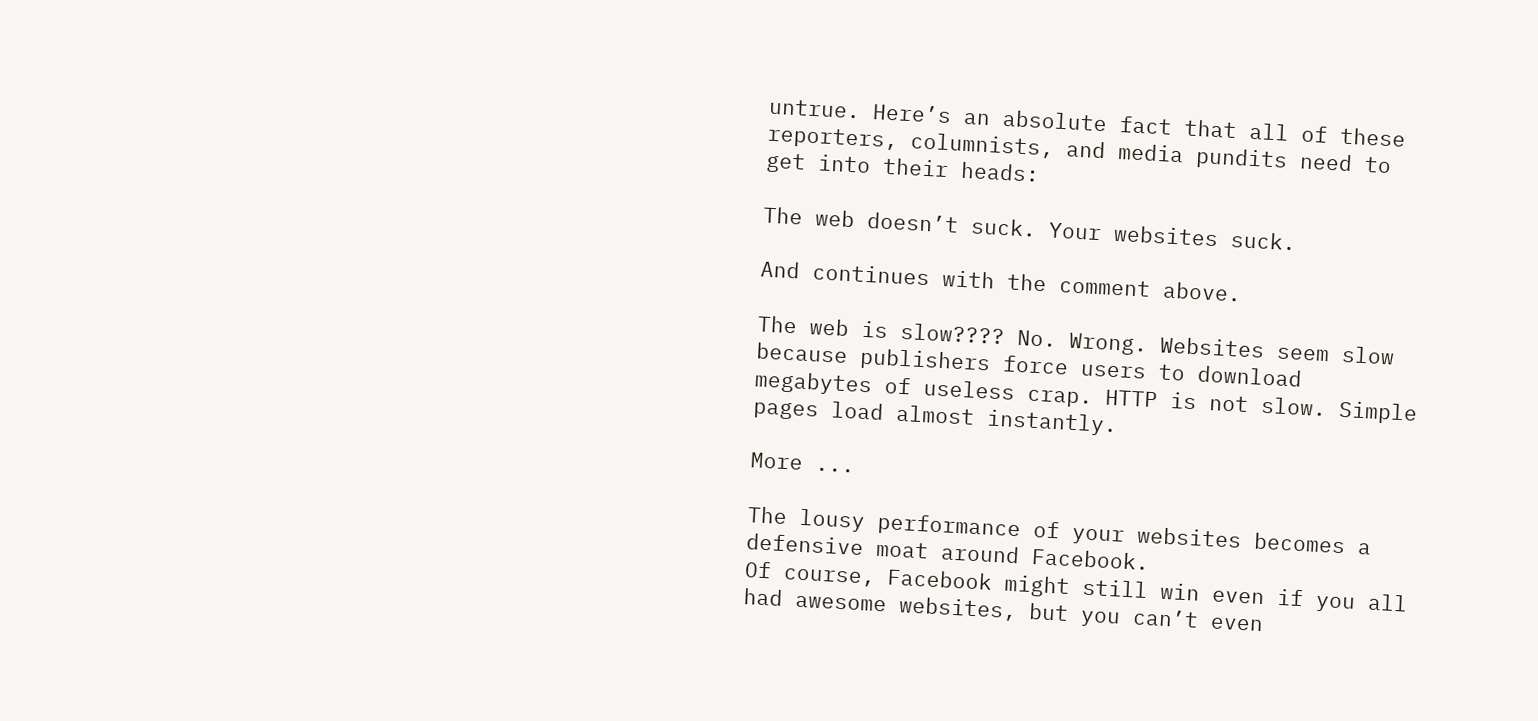untrue. Here’s an absolute fact that all of these reporters, columnists, and media pundits need to get into their heads:

The web doesn’t suck. Your websites suck.

And continues with the comment above.

The web is slow???? No. Wrong. Websites seem slow because publishers force users to download megabytes of useless crap. HTTP is not slow. Simple pages load almost instantly.

More ...

The lousy performance of your websites becomes a defensive moat around Facebook.
Of course, Facebook might still win even if you all had awesome websites, but you can’t even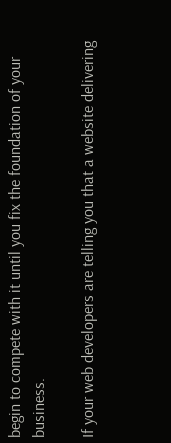begin to compete with it until you fix the foundation of your business.

If your web developers are telling you that a website delivering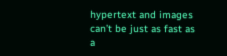hypertext and images can’t be just as fast as a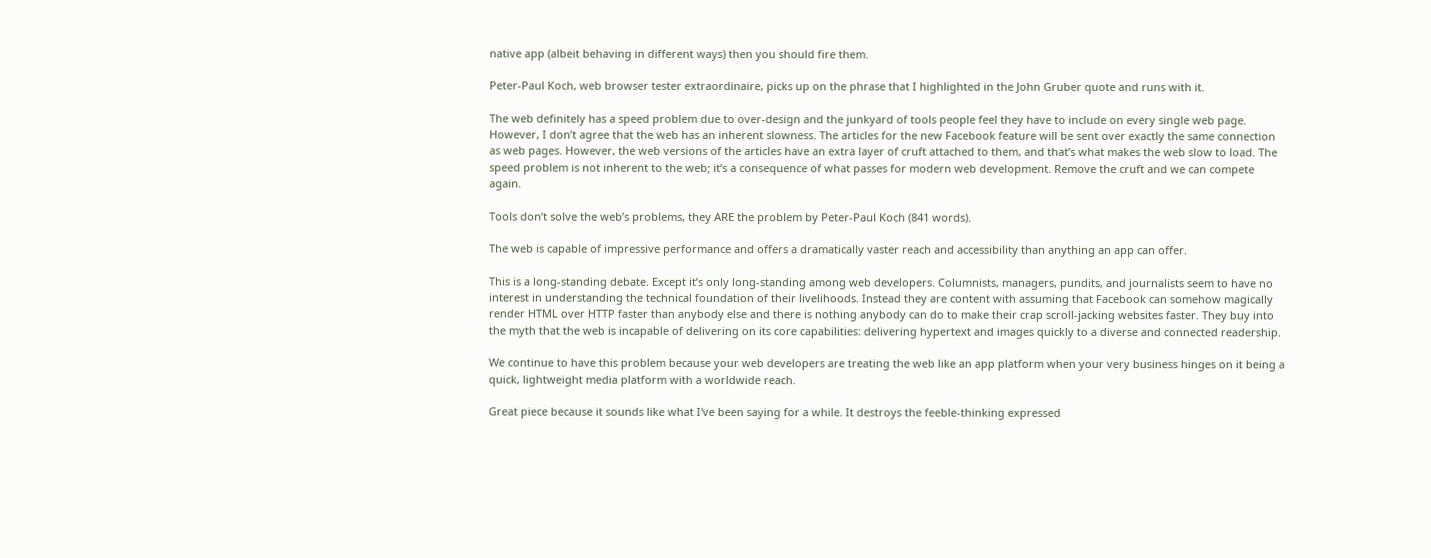native app (albeit behaving in different ways) then you should fire them.

Peter-Paul Koch, web browser tester extraordinaire, picks up on the phrase that I highlighted in the John Gruber quote and runs with it.

The web definitely has a speed problem due to over-design and the junkyard of tools people feel they have to include on every single web page. However, I don’t agree that the web has an inherent slowness. The articles for the new Facebook feature will be sent over exactly the same connection as web pages. However, the web versions of the articles have an extra layer of cruft attached to them, and that’s what makes the web slow to load. The speed problem is not inherent to the web; it’s a consequence of what passes for modern web development. Remove the cruft and we can compete again.

Tools don’t solve the web’s problems, they ARE the problem by Peter-Paul Koch (841 words).

The web is capable of impressive performance and offers a dramatically vaster reach and accessibility than anything an app can offer.

This is a long-standing debate. Except it’s only long-standing among web developers. Columnists, managers, pundits, and journalists seem to have no interest in understanding the technical foundation of their livelihoods. Instead they are content with assuming that Facebook can somehow magically render HTML over HTTP faster than anybody else and there is nothing anybody can do to make their crap scroll-jacking websites faster. They buy into the myth that the web is incapable of delivering on its core capabilities: delivering hypertext and images quickly to a diverse and connected readership.

We continue to have this problem because your web developers are treating the web like an app platform when your very business hinges on it being a quick, lightweight media platform with a worldwide reach.

Great piece because it sounds like what I've been saying for a while. It destroys the feeble-thinking expressed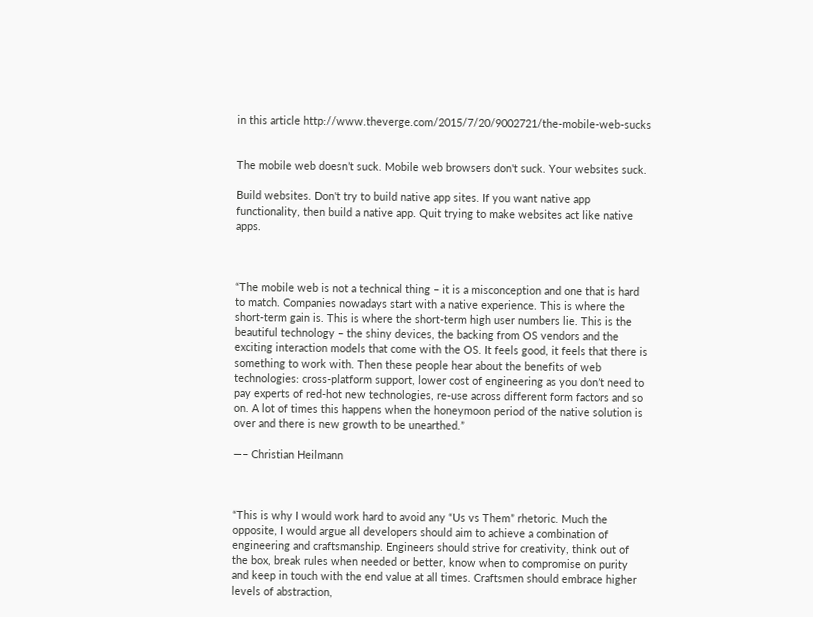in this article http://www.theverge.com/2015/7/20/9002721/the-mobile-web-sucks


The mobile web doesn’t suck. Mobile web browsers don't suck. Your websites suck.

Build websites. Don't try to build native app sites. If you want native app functionality, then build a native app. Quit trying to make websites act like native apps.



“The mobile web is not a technical thing – it is a misconception and one that is hard to match. Companies nowadays start with a native experience. This is where the short-term gain is. This is where the short-term high user numbers lie. This is the beautiful technology – the shiny devices, the backing from OS vendors and the exciting interaction models that come with the OS. It feels good, it feels that there is something to work with. Then these people hear about the benefits of web technologies: cross-platform support, lower cost of engineering as you don’t need to pay experts of red-hot new technologies, re-use across different form factors and so on. A lot of times this happens when the honeymoon period of the native solution is over and there is new growth to be unearthed.”

—– Christian Heilmann



“This is why I would work hard to avoid any “Us vs Them” rhetoric. Much the opposite, I would argue all developers should aim to achieve a combination of engineering and craftsmanship. Engineers should strive for creativity, think out of the box, break rules when needed or better, know when to compromise on purity and keep in touch with the end value at all times. Craftsmen should embrace higher levels of abstraction,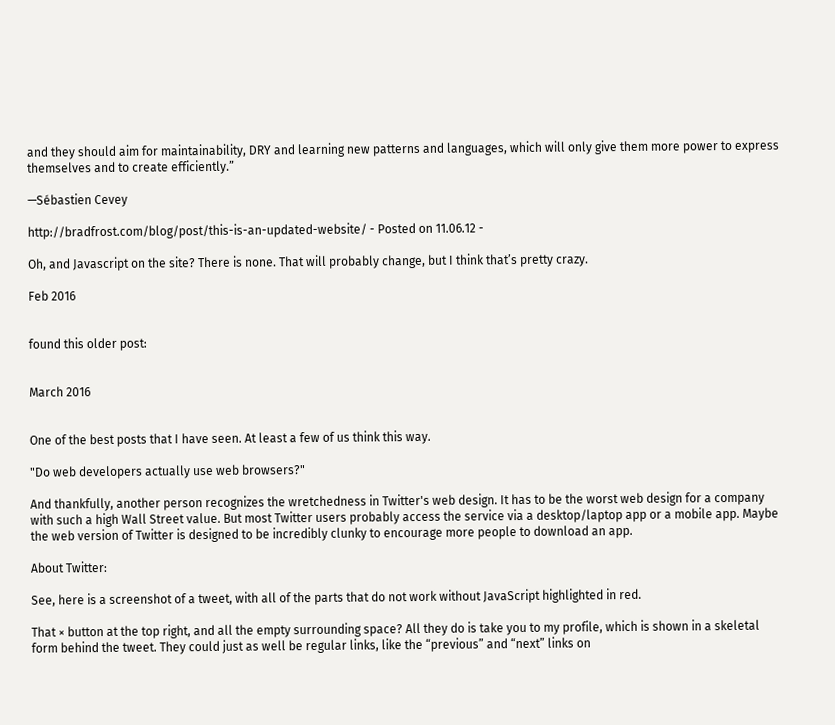and they should aim for maintainability, DRY and learning new patterns and languages, which will only give them more power to express themselves and to create efficiently.”

—Sébastien Cevey

http://bradfrost.com/blog/post/this-is-an-updated-website/ - Posted on 11.06.12 -

Oh, and Javascript on the site? There is none. That will probably change, but I think that’s pretty crazy.

Feb 2016


found this older post:


March 2016


One of the best posts that I have seen. At least a few of us think this way.

"Do web developers actually use web browsers?"

And thankfully, another person recognizes the wretchedness in Twitter's web design. It has to be the worst web design for a company with such a high Wall Street value. But most Twitter users probably access the service via a desktop/laptop app or a mobile app. Maybe the web version of Twitter is designed to be incredibly clunky to encourage more people to download an app.

About Twitter:

See, here is a screenshot of a tweet, with all of the parts that do not work without JavaScript highlighted in red.

That × button at the top right, and all the empty surrounding space? All they do is take you to my profile, which is shown in a skeletal form behind the tweet. They could just as well be regular links, like the “previous” and “next” links on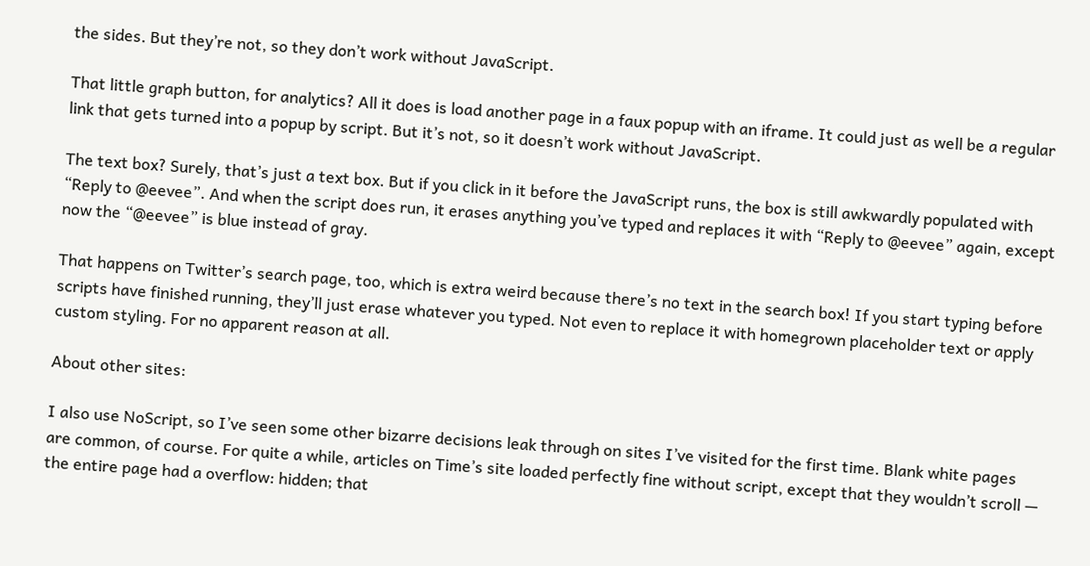the sides. But they’re not, so they don’t work without JavaScript.

That little graph button, for analytics? All it does is load another page in a faux popup with an iframe. It could just as well be a regular link that gets turned into a popup by script. But it’s not, so it doesn’t work without JavaScript.

The text box? Surely, that’s just a text box. But if you click in it before the JavaScript runs, the box is still awkwardly populated with “Reply to @eevee”. And when the script does run, it erases anything you’ve typed and replaces it with “Reply to @eevee” again, except now the “@eevee” is blue instead of gray.

That happens on Twitter’s search page, too, which is extra weird because there’s no text in the search box! If you start typing before scripts have finished running, they’ll just erase whatever you typed. Not even to replace it with homegrown placeholder text or apply custom styling. For no apparent reason at all.

About other sites:

I also use NoScript, so I’ve seen some other bizarre decisions leak through on sites I’ve visited for the first time. Blank white pages are common, of course. For quite a while, articles on Time’s site loaded perfectly fine without script, except that they wouldn’t scroll — the entire page had a overflow: hidden; that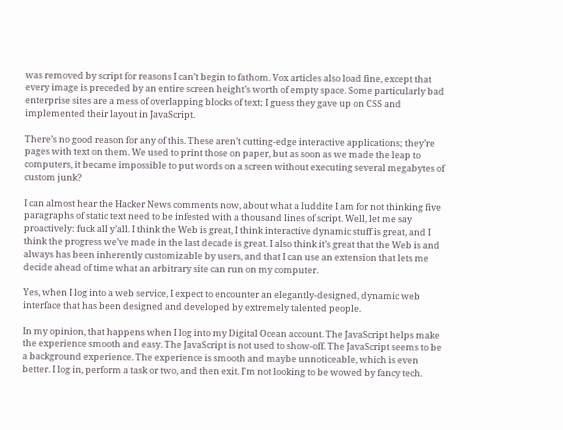was removed by script for reasons I can’t begin to fathom. Vox articles also load fine, except that every image is preceded by an entire screen height’s worth of empty space. Some particularly bad enterprise sites are a mess of overlapping blocks of text; I guess they gave up on CSS and implemented their layout in JavaScript.

There’s no good reason for any of this. These aren’t cutting-edge interactive applications; they’re pages with text on them. We used to print those on paper, but as soon as we made the leap to computers, it became impossible to put words on a screen without executing several megabytes of custom junk?

I can almost hear the Hacker News comments now, about what a luddite I am for not thinking five paragraphs of static text need to be infested with a thousand lines of script. Well, let me say proactively: fuck all y’all. I think the Web is great, I think interactive dynamic stuff is great, and I think the progress we’ve made in the last decade is great. I also think it’s great that the Web is and always has been inherently customizable by users, and that I can use an extension that lets me decide ahead of time what an arbitrary site can run on my computer.

Yes, when I log into a web service, I expect to encounter an elegantly-designed, dynamic web interface that has been designed and developed by extremely talented people.

In my opinion, that happens when I log into my Digital Ocean account. The JavaScript helps make the experience smooth and easy. The JavaScript is not used to show-off. The JavaScript seems to be a background experience. The experience is smooth and maybe unnoticeable, which is even better. I log in, perform a task or two, and then exit. I'm not looking to be wowed by fancy tech.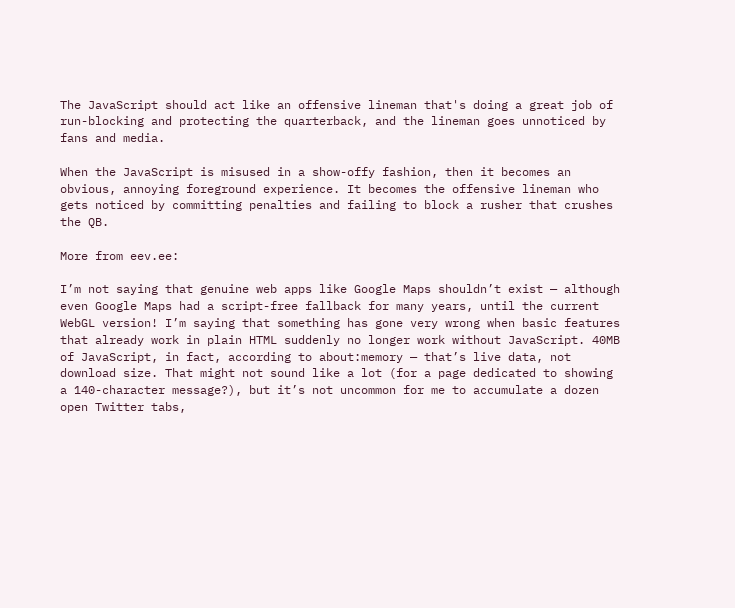The JavaScript should act like an offensive lineman that's doing a great job of run-blocking and protecting the quarterback, and the lineman goes unnoticed by fans and media.

When the JavaScript is misused in a show-offy fashion, then it becomes an obvious, annoying foreground experience. It becomes the offensive lineman who gets noticed by committing penalties and failing to block a rusher that crushes the QB.

More from eev.ee:

I’m not saying that genuine web apps like Google Maps shouldn’t exist — although even Google Maps had a script-free fallback for many years, until the current WebGL version! I’m saying that something has gone very wrong when basic features that already work in plain HTML suddenly no longer work without JavaScript. 40MB of JavaScript, in fact, according to about:memory — that’s live data, not download size. That might not sound like a lot (for a page dedicated to showing a 140-character message?), but it’s not uncommon for me to accumulate a dozen open Twitter tabs,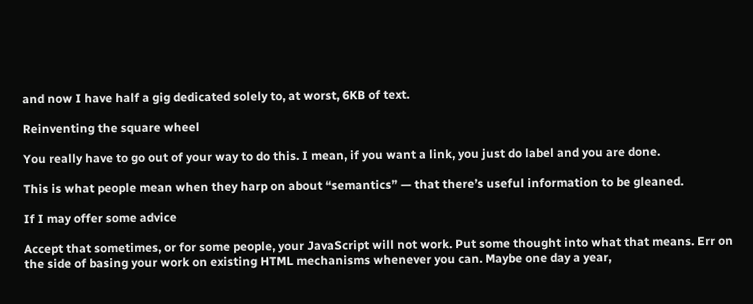and now I have half a gig dedicated solely to, at worst, 6KB of text.

Reinventing the square wheel

You really have to go out of your way to do this. I mean, if you want a link, you just do label and you are done.

This is what people mean when they harp on about “semantics” — that there’s useful information to be gleaned.

If I may offer some advice

Accept that sometimes, or for some people, your JavaScript will not work. Put some thought into what that means. Err on the side of basing your work on existing HTML mechanisms whenever you can. Maybe one day a year,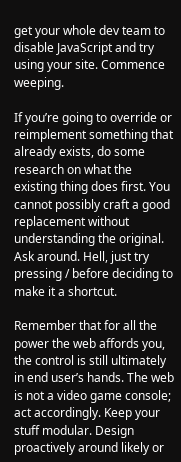get your whole dev team to disable JavaScript and try using your site. Commence weeping.

If you’re going to override or reimplement something that already exists, do some research on what the existing thing does first. You cannot possibly craft a good replacement without understanding the original. Ask around. Hell, just try pressing / before deciding to make it a shortcut.

Remember that for all the power the web affords you, the control is still ultimately in end user’s hands. The web is not a video game console; act accordingly. Keep your stuff modular. Design proactively around likely or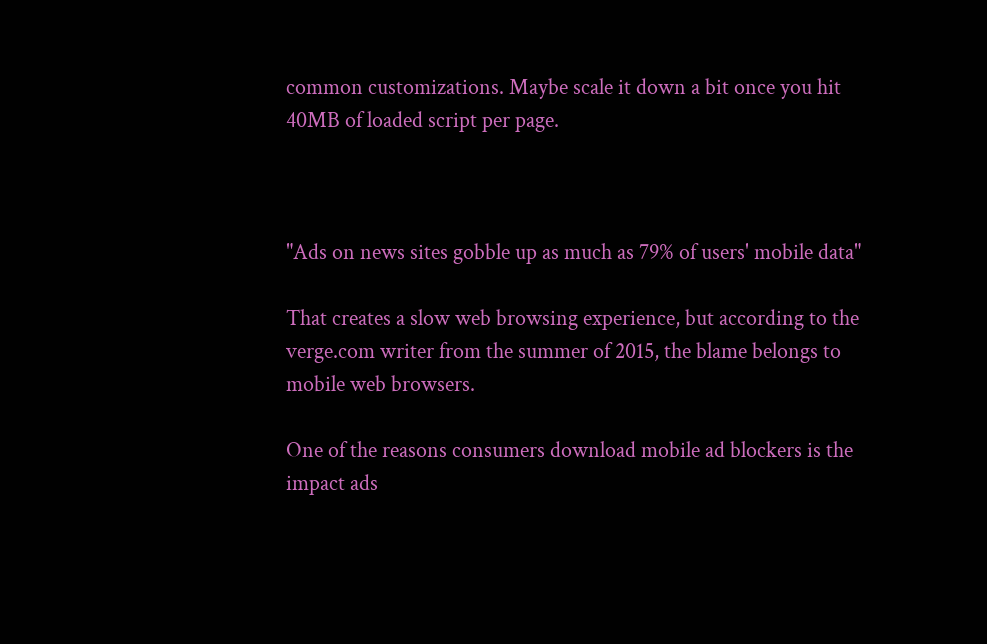common customizations. Maybe scale it down a bit once you hit 40MB of loaded script per page.



"Ads on news sites gobble up as much as 79% of users' mobile data"

That creates a slow web browsing experience, but according to the verge.com writer from the summer of 2015, the blame belongs to mobile web browsers.

One of the reasons consumers download mobile ad blockers is the impact ads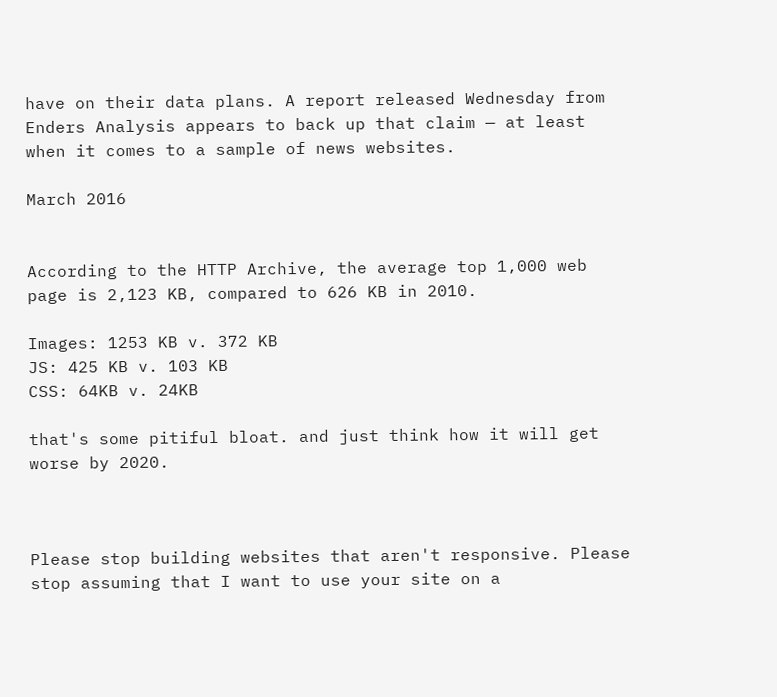have on their data plans. A report released Wednesday from Enders Analysis appears to back up that claim — at least when it comes to a sample of news websites.

March 2016


According to the HTTP Archive, the average top 1,000 web page is 2,123 KB, compared to 626 KB in 2010.

Images: 1253 KB v. 372 KB
JS: 425 KB v. 103 KB
CSS: 64KB v. 24KB

that's some pitiful bloat. and just think how it will get worse by 2020.



Please stop building websites that aren't responsive. Please stop assuming that I want to use your site on a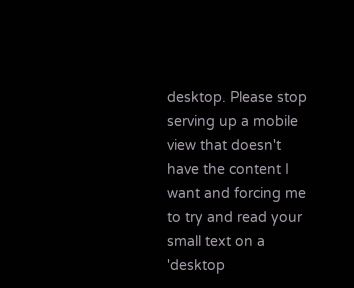desktop. Please stop serving up a mobile view that doesn't have the content I want and forcing me to try and read your small text on a 'desktop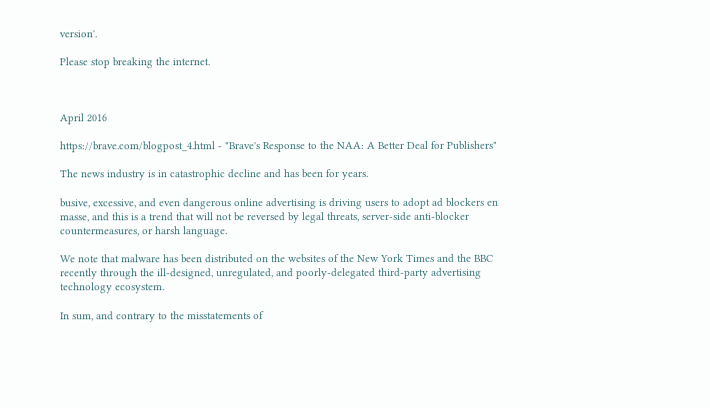version'.

Please stop breaking the internet.



April 2016

https://brave.com/blogpost_4.html - "Brave's Response to the NAA: A Better Deal for Publishers"

The news industry is in catastrophic decline and has been for years.

busive, excessive, and even dangerous online advertising is driving users to adopt ad blockers en masse, and this is a trend that will not be reversed by legal threats, server-side anti-blocker countermeasures, or harsh language.

We note that malware has been distributed on the websites of the New York Times and the BBC recently through the ill-designed, unregulated, and poorly-delegated third-party advertising technology ecosystem.

In sum, and contrary to the misstatements of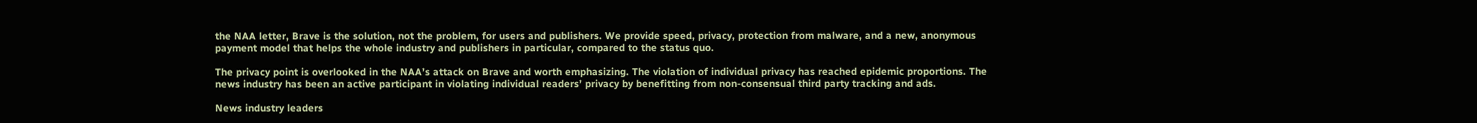the NAA letter, Brave is the solution, not the problem, for users and publishers. We provide speed, privacy, protection from malware, and a new, anonymous payment model that helps the whole industry and publishers in particular, compared to the status quo.

The privacy point is overlooked in the NAA’s attack on Brave and worth emphasizing. The violation of individual privacy has reached epidemic proportions. The news industry has been an active participant in violating individual readers’ privacy by benefitting from non-consensual third party tracking and ads.

News industry leaders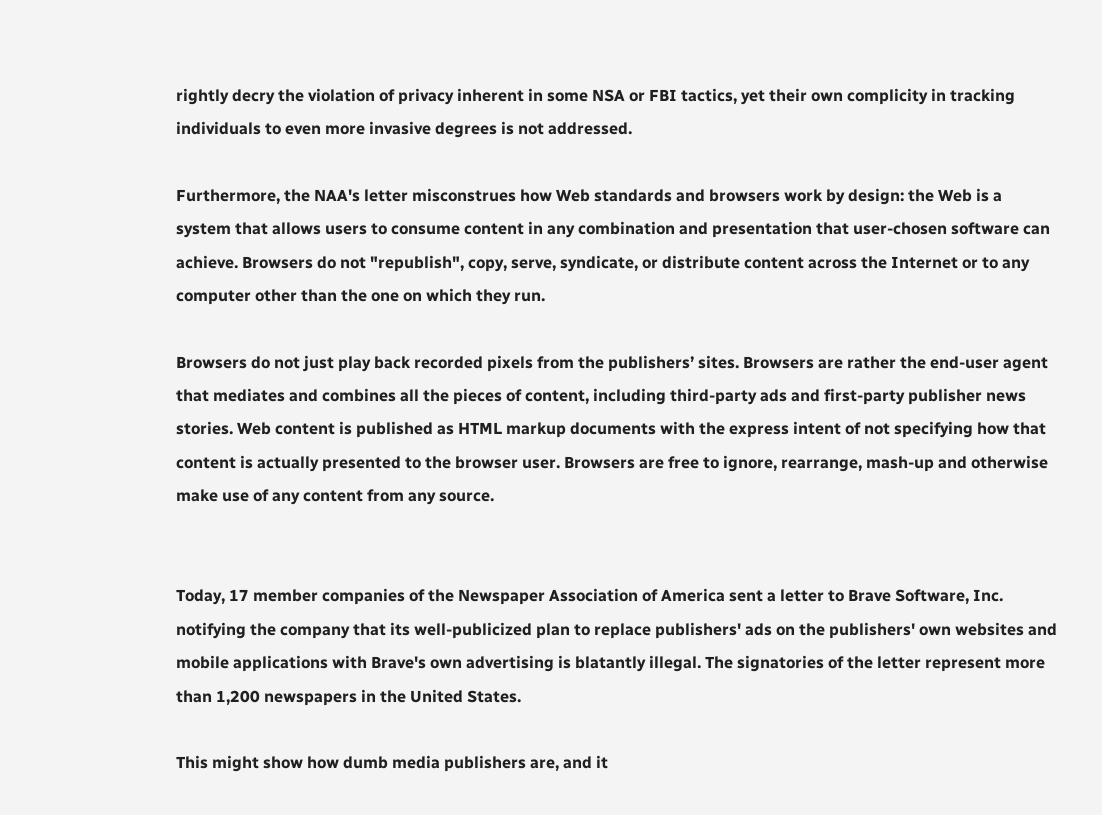rightly decry the violation of privacy inherent in some NSA or FBI tactics, yet their own complicity in tracking individuals to even more invasive degrees is not addressed.

Furthermore, the NAA's letter misconstrues how Web standards and browsers work by design: the Web is a system that allows users to consume content in any combination and presentation that user-chosen software can achieve. Browsers do not "republish", copy, serve, syndicate, or distribute content across the Internet or to any computer other than the one on which they run.

Browsers do not just play back recorded pixels from the publishers’ sites. Browsers are rather the end-user agent that mediates and combines all the pieces of content, including third-party ads and first-party publisher news stories. Web content is published as HTML markup documents with the express intent of not specifying how that content is actually presented to the browser user. Browsers are free to ignore, rearrange, mash-up and otherwise make use of any content from any source.


Today, 17 member companies of the Newspaper Association of America sent a letter to Brave Software, Inc. notifying the company that its well-publicized plan to replace publishers' ads on the publishers' own websites and mobile applications with Brave's own advertising is blatantly illegal. The signatories of the letter represent more than 1,200 newspapers in the United States.

This might show how dumb media publishers are, and it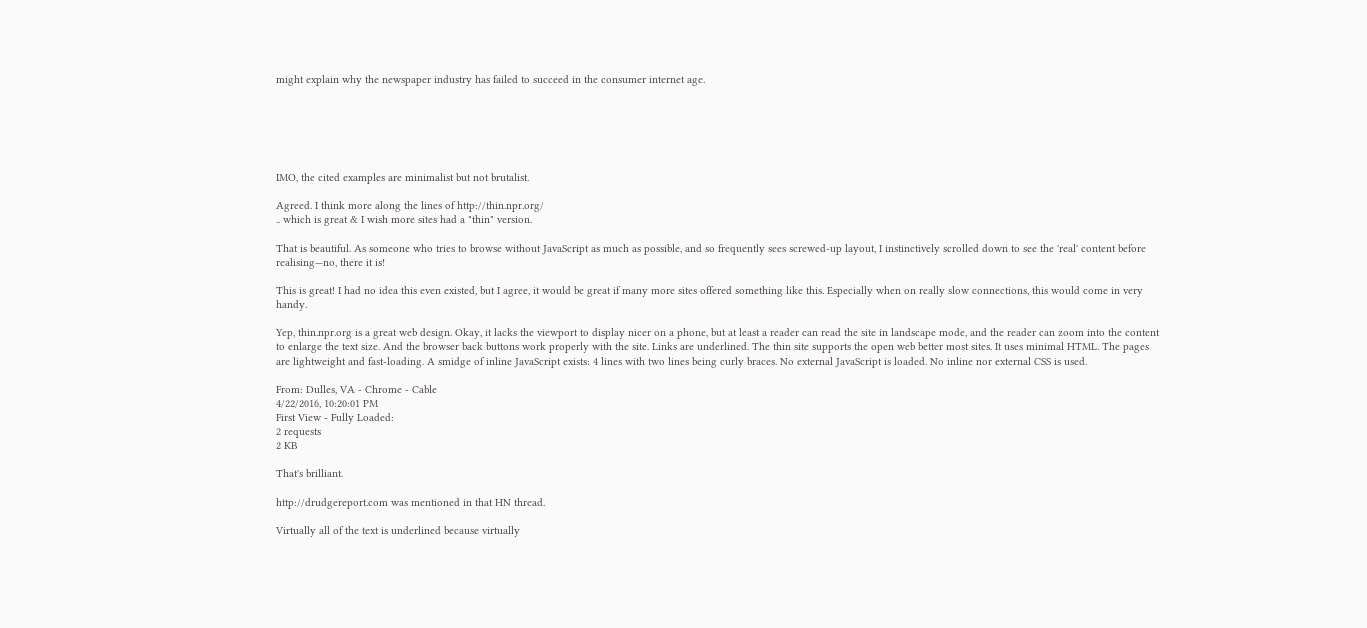might explain why the newspaper industry has failed to succeed in the consumer internet age.






IMO, the cited examples are minimalist but not brutalist.

Agreed. I think more along the lines of http://thin.npr.org/
.. which is great & I wish more sites had a "thin" version.

That is beautiful. As someone who tries to browse without JavaScript as much as possible, and so frequently sees screwed-up layout, I instinctively scrolled down to see the 'real' content before realising—no, there it is!

This is great! I had no idea this even existed, but I agree, it would be great if many more sites offered something like this. Especially when on really slow connections, this would come in very handy.

Yep, thin.npr.org is a great web design. Okay, it lacks the viewport to display nicer on a phone, but at least a reader can read the site in landscape mode, and the reader can zoom into the content to enlarge the text size. And the browser back buttons work properly with the site. Links are underlined. The thin site supports the open web better most sites. It uses minimal HTML. The pages are lightweight and fast-loading. A smidge of inline JavaScript exists: 4 lines with two lines being curly braces. No external JavaScript is loaded. No inline nor external CSS is used.

From: Dulles, VA - Chrome - Cable
4/22/2016, 10:20:01 PM
First View - Fully Loaded:
2 requests
2 KB

That's brilliant.

http://drudgereport.com was mentioned in that HN thread.

Virtually all of the text is underlined because virtually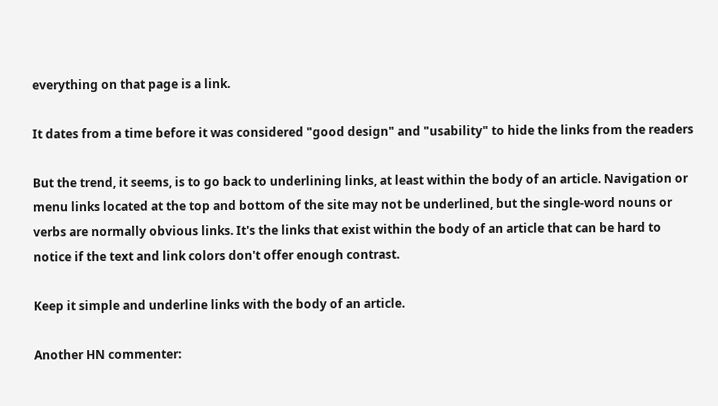everything on that page is a link.

It dates from a time before it was considered "good design" and "usability" to hide the links from the readers

But the trend, it seems, is to go back to underlining links, at least within the body of an article. Navigation or menu links located at the top and bottom of the site may not be underlined, but the single-word nouns or verbs are normally obvious links. It's the links that exist within the body of an article that can be hard to notice if the text and link colors don't offer enough contrast.

Keep it simple and underline links with the body of an article.

Another HN commenter: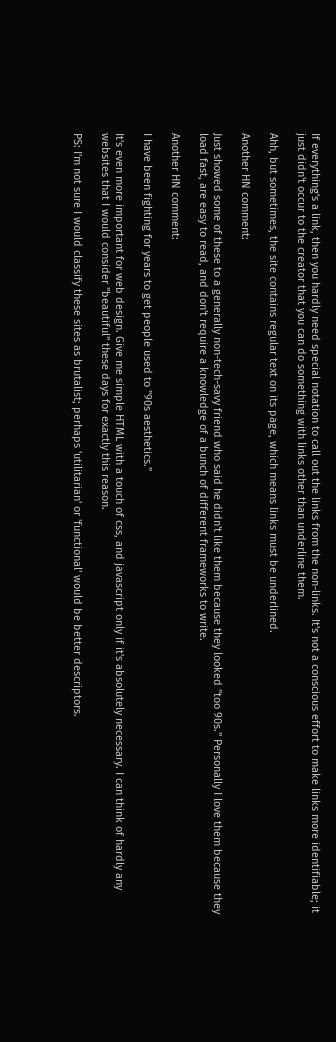If everything's a link, then you hardly need special notation to call out the links from the non-links. It's not a conscious effort to make links more identifiable; it just didn't occur to the creator that you can do something with links other than underline them.

Ahh, but sometimes, the site contains regular text on its page, which means links must be underlined.

Another HN comment:

Just showed some of these to a generally non-tech-savy friend who said he didn't like them because they looked "too 90s." Personally I love them because they load fast, are easy to read, and don't require a knowledge of a bunch of different frameworks to write.

Another HN comment:

I have been fighting for years to get people used to "90s aesthetics."

It's even more important for web design. Give me simple HTML with a touch of css, and javascript only if it's absolutely necessary. I can think of hardly any websites that I would consider "beautiful" these days for exactly this reason.

PS: I'm not sure I would classify these sites as brutalist; perhaps 'utilitarian' or 'functional' would be better descriptors.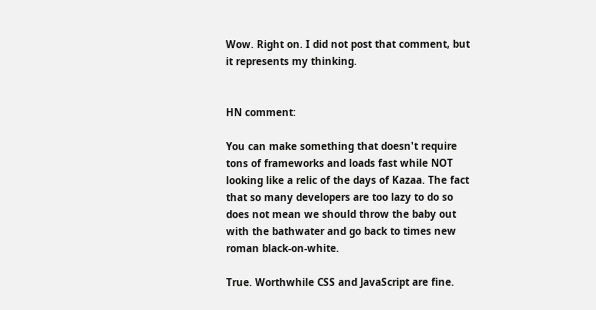Wow. Right on. I did not post that comment, but it represents my thinking.


HN comment:

You can make something that doesn't require tons of frameworks and loads fast while NOT looking like a relic of the days of Kazaa. The fact that so many developers are too lazy to do so does not mean we should throw the baby out with the bathwater and go back to times new roman black-on-white.

True. Worthwhile CSS and JavaScript are fine.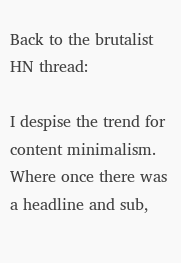Back to the brutalist HN thread:

I despise the trend for content minimalism. Where once there was a headline and sub,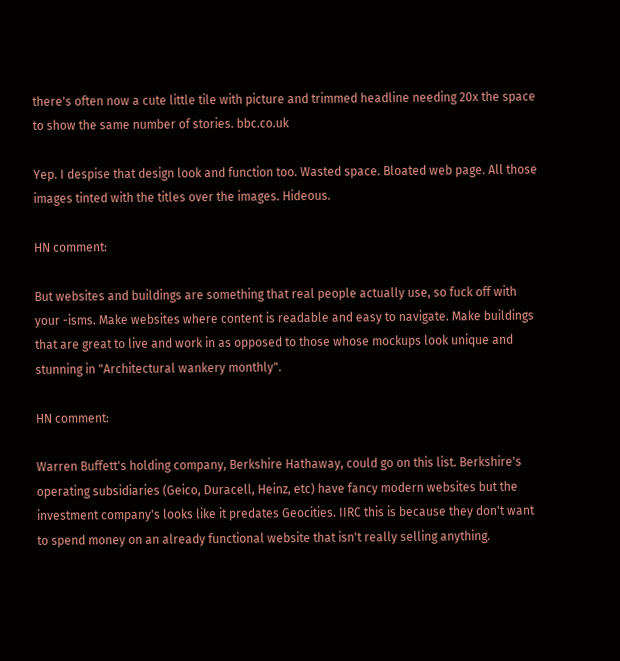there's often now a cute little tile with picture and trimmed headline needing 20x the space to show the same number of stories. bbc.co.uk

Yep. I despise that design look and function too. Wasted space. Bloated web page. All those images tinted with the titles over the images. Hideous.

HN comment:

But websites and buildings are something that real people actually use, so fuck off with your -isms. Make websites where content is readable and easy to navigate. Make buildings that are great to live and work in as opposed to those whose mockups look unique and stunning in "Architectural wankery monthly".

HN comment:

Warren Buffett's holding company, Berkshire Hathaway, could go on this list. Berkshire's operating subsidiaries (Geico, Duracell, Heinz, etc) have fancy modern websites but the investment company's looks like it predates Geocities. IIRC this is because they don't want to spend money on an already functional website that isn't really selling anything.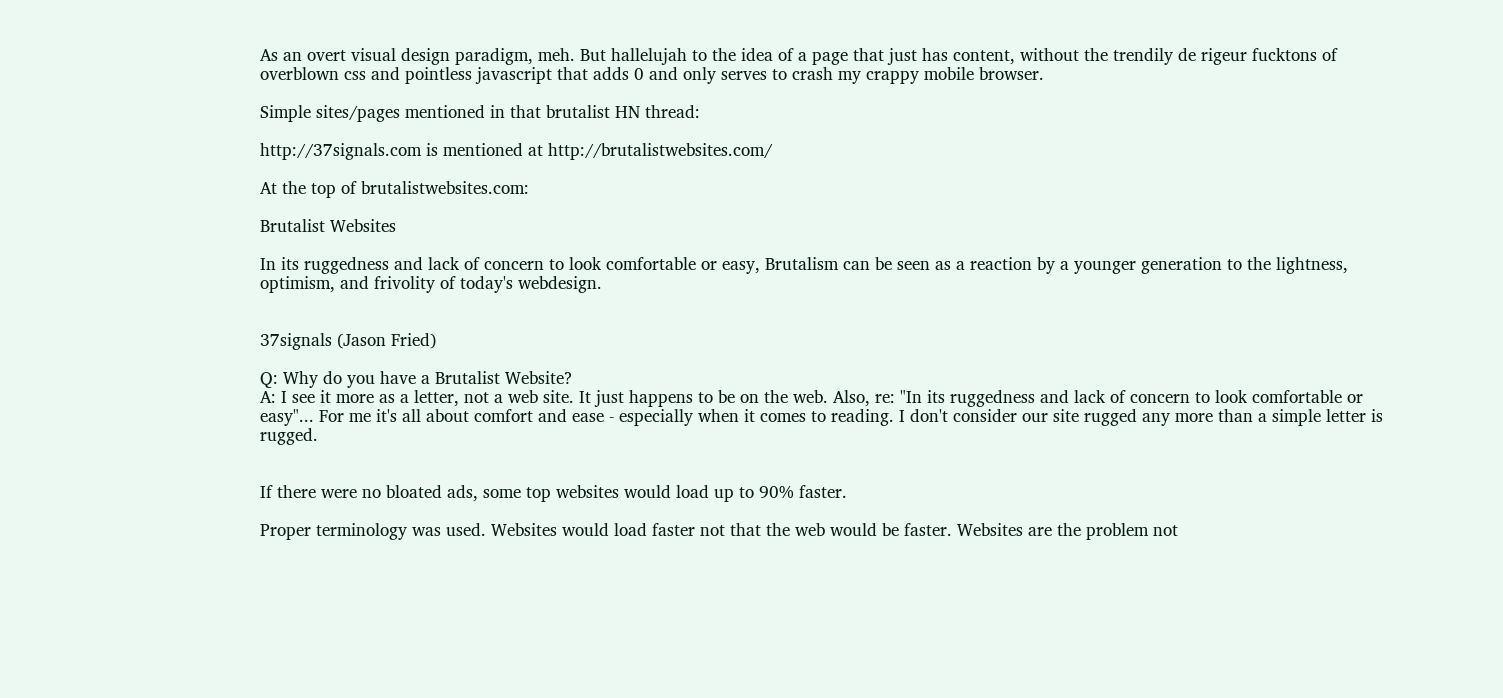As an overt visual design paradigm, meh. But hallelujah to the idea of a page that just has content, without the trendily de rigeur fucktons of overblown css and pointless javascript that adds 0 and only serves to crash my crappy mobile browser.

Simple sites/pages mentioned in that brutalist HN thread:

http://37signals.com is mentioned at http://brutalistwebsites.com/

At the top of brutalistwebsites.com:

Brutalist Websites

In its ruggedness and lack of concern to look comfortable or easy, Brutalism can be seen as a reaction by a younger generation to the lightness, optimism, and frivolity of today's webdesign.


37signals (Jason Fried)

Q: Why do you have a Brutalist Website?
A: I see it more as a letter, not a web site. It just happens to be on the web. Also, re: "In its ruggedness and lack of concern to look comfortable or easy"... For me it's all about comfort and ease - especially when it comes to reading. I don't consider our site rugged any more than a simple letter is rugged.


If there were no bloated ads, some top websites would load up to 90% faster.

Proper terminology was used. Websites would load faster not that the web would be faster. Websites are the problem not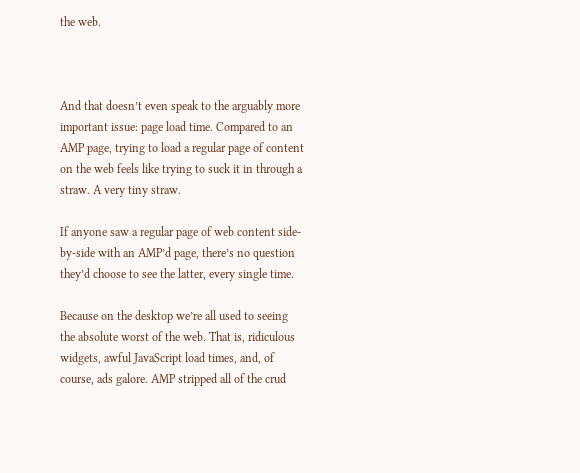the web.



And that doesn’t even speak to the arguably more important issue: page load time. Compared to an AMP page, trying to load a regular page of content on the web feels like trying to suck it in through a straw. A very tiny straw.

If anyone saw a regular page of web content side-by-side with an AMP’d page, there’s no question they’d choose to see the latter, every single time.

Because on the desktop we’re all used to seeing the absolute worst of the web. That is, ridiculous widgets, awful JavaScript load times, and, of course, ads galore. AMP stripped all of the crud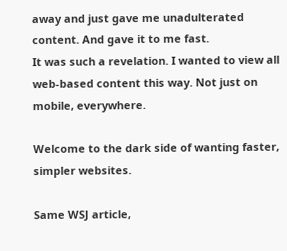away and just gave me unadulterated content. And gave it to me fast.
It was such a revelation. I wanted to view all web-based content this way. Not just on mobile, everywhere.

Welcome to the dark side of wanting faster, simpler websites.

Same WSJ article,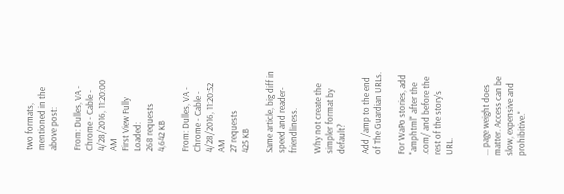two formats, mentioned in the above post:

From: Dulles, VA - Chrome - Cable - 4/28/2016, 11:20:00 AM
First View Fully Loaded:
268 requests
4,642 KB

From: Dulles, VA - Chrome - Cable - 4/28/2016, 11:20:52 AM
27 requests
425 KB

Same article, big diff in speed and reader-friendliness.

Why not create the simpler format by default?

Add /amp to the end of The Guardian URLs.

For WaPo stories, add "amphtml" after the .com/ and before the rest of the story's URL.


... page weight does matter. Access can be slow, expensive and prohibitive."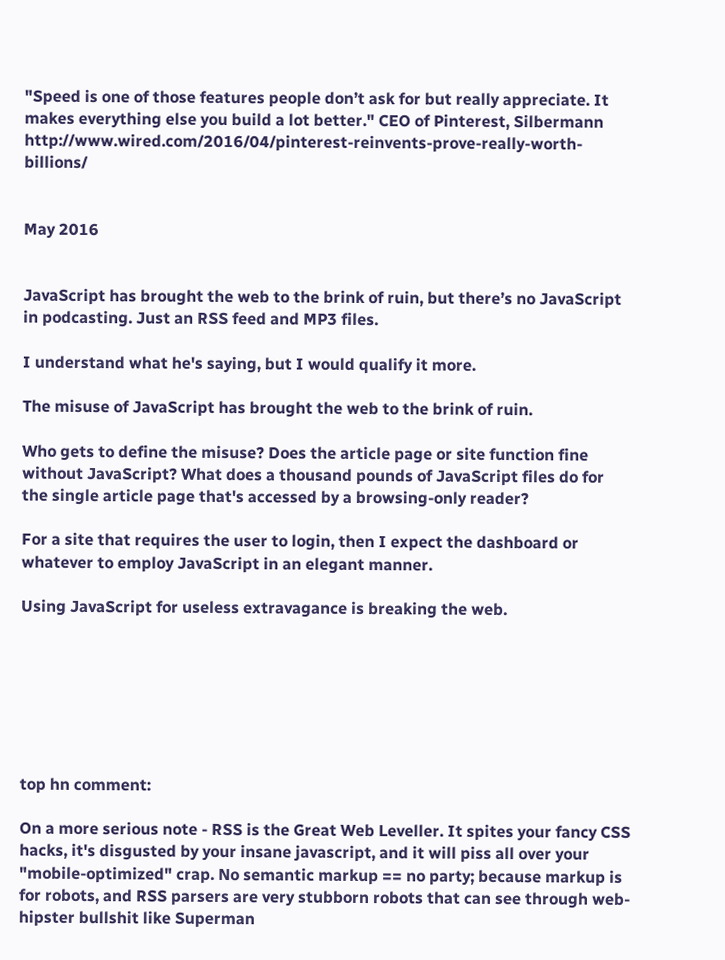"Speed is one of those features people don’t ask for but really appreciate. It makes everything else you build a lot better." CEO of Pinterest, Silbermann http://www.wired.com/2016/04/pinterest-reinvents-prove-really-worth-billions/


May 2016


JavaScript has brought the web to the brink of ruin, but there’s no JavaScript in podcasting. Just an RSS feed and MP3 files.

I understand what he's saying, but I would qualify it more.

The misuse of JavaScript has brought the web to the brink of ruin.

Who gets to define the misuse? Does the article page or site function fine without JavaScript? What does a thousand pounds of JavaScript files do for the single article page that's accessed by a browsing-only reader?

For a site that requires the user to login, then I expect the dashboard or whatever to employ JavaScript in an elegant manner.

Using JavaScript for useless extravagance is breaking the web.







top hn comment:

On a more serious note - RSS is the Great Web Leveller. It spites your fancy CSS hacks, it's disgusted by your insane javascript, and it will piss all over your "mobile-optimized" crap. No semantic markup == no party; because markup is for robots, and RSS parsers are very stubborn robots that can see through web-hipster bullshit like Superman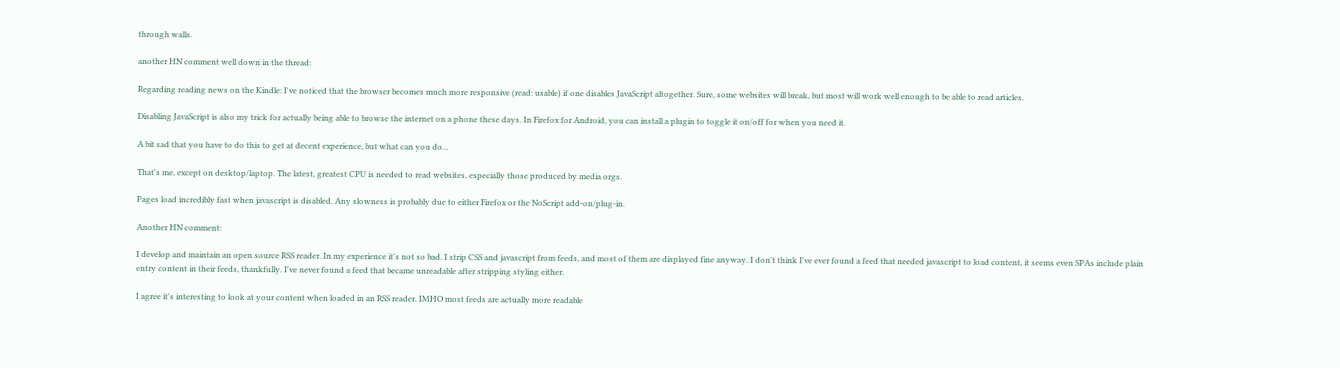through walls.

another HN comment well down in the thread:

Regarding reading news on the Kindle: I've noticed that the browser becomes much more responsive (read: usable) if one disables JavaScript altogether. Sure, some websites will break, but most will work well enough to be able to read articles.

Disabling JavaScript is also my trick for actually being able to browse the internet on a phone these days. In Firefox for Android, you can install a plugin to toggle it on/off for when you need it.

A bit sad that you have to do this to get at decent experience, but what can you do...

That's me, except on desktop/laptop. The latest, greatest CPU is needed to read websites, especially those produced by media orgs.

Pages load incredibly fast when javascript is disabled. Any slowness is probably due to either Firefox or the NoScript add-on/plug-in.

Another HN comment:

I develop and maintain an open source RSS reader. In my experience it's not so bad. I strip CSS and javascript from feeds, and most of them are displayed fine anyway. I don't think I've ever found a feed that needed javascript to load content, it seems even SPAs include plain entry content in their feeds, thankfully. I've never found a feed that became unreadable after stripping styling either.

I agree it's interesting to look at your content when loaded in an RSS reader. IMHO most feeds are actually more readable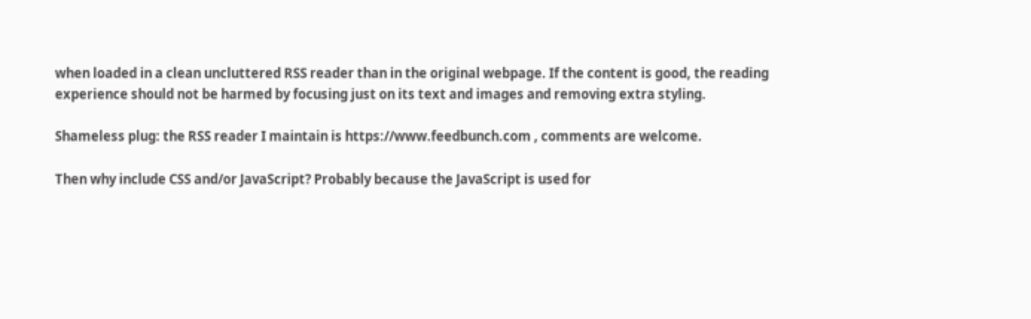when loaded in a clean uncluttered RSS reader than in the original webpage. If the content is good, the reading experience should not be harmed by focusing just on its text and images and removing extra styling.

Shameless plug: the RSS reader I maintain is https://www.feedbunch.com , comments are welcome.

Then why include CSS and/or JavaScript? Probably because the JavaScript is used for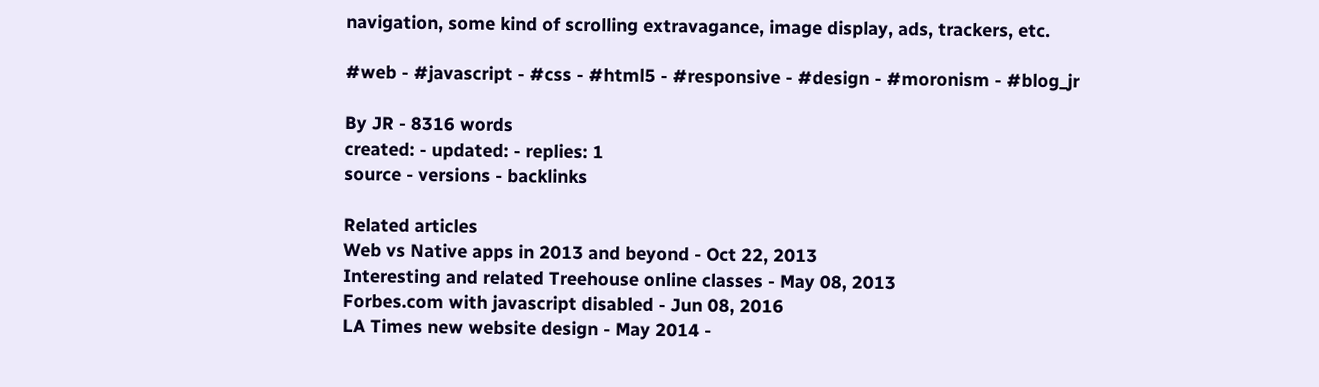navigation, some kind of scrolling extravagance, image display, ads, trackers, etc.

#web - #javascript - #css - #html5 - #responsive - #design - #moronism - #blog_jr

By JR - 8316 words
created: - updated: - replies: 1
source - versions - backlinks

Related articles
Web vs Native apps in 2013 and beyond - Oct 22, 2013
Interesting and related Treehouse online classes - May 08, 2013
Forbes.com with javascript disabled - Jun 08, 2016
LA Times new website design - May 2014 -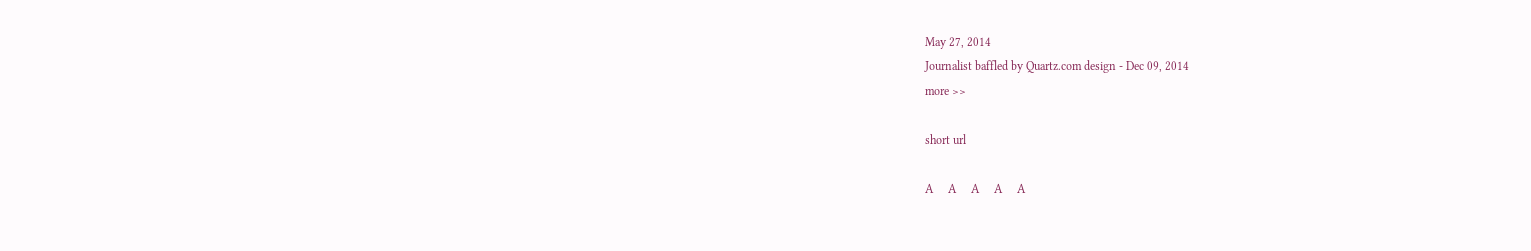May 27, 2014
Journalist baffled by Quartz.com design - Dec 09, 2014
more >>

short url

A     A     A     A     A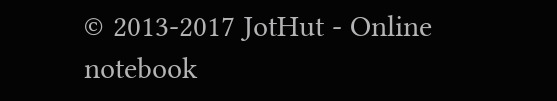© 2013-2017 JotHut - Online notebook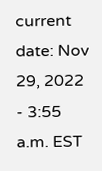current date: Nov 29, 2022 - 3:55 a.m. EST